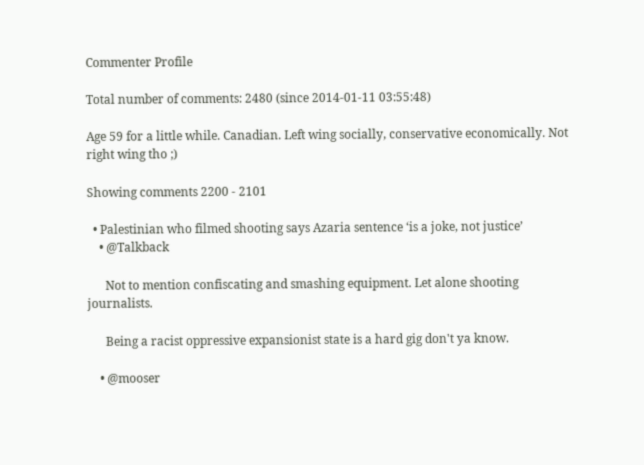Commenter Profile

Total number of comments: 2480 (since 2014-01-11 03:55:48)

Age 59 for a little while. Canadian. Left wing socially, conservative economically. Not right wing tho ;)

Showing comments 2200 - 2101

  • Palestinian who filmed shooting says Azaria sentence ‘is a joke, not justice’
    • @Talkback

      Not to mention confiscating and smashing equipment. Let alone shooting journalists.

      Being a racist oppressive expansionist state is a hard gig don't ya know.

    • @mooser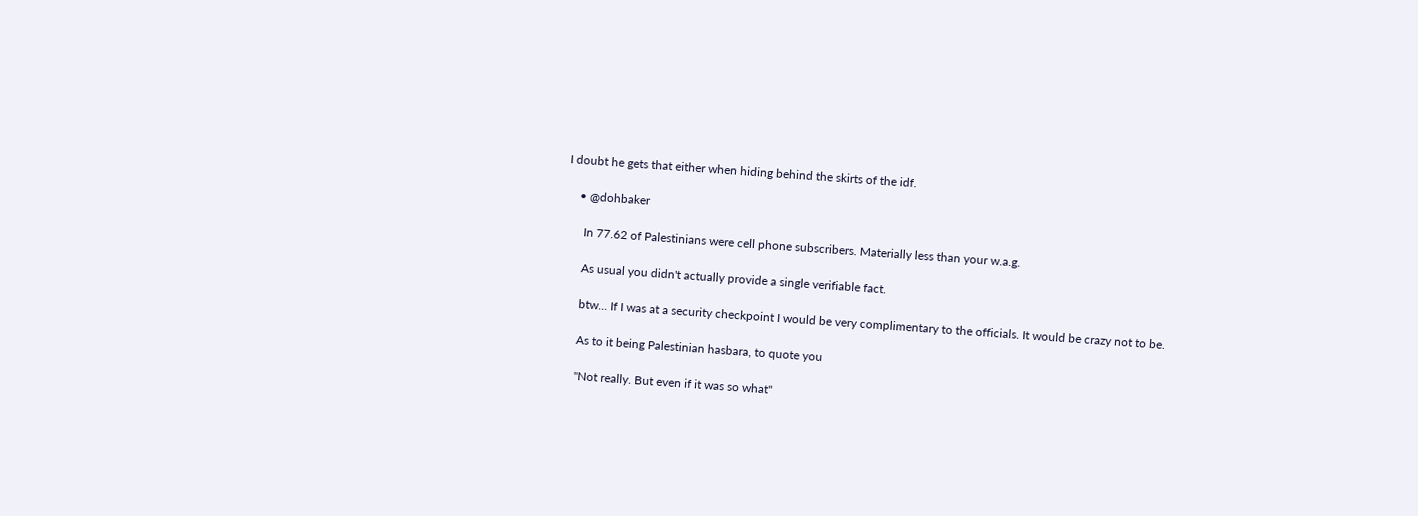I doubt he gets that either when hiding behind the skirts of the idf.

    • @dohbaker

      In 77.62 of Palestinians were cell phone subscribers. Materially less than your w.a.g.

      As usual you didn't actually provide a single verifiable fact.

      btw... If I was at a security checkpoint I would be very complimentary to the officials. It would be crazy not to be.

      As to it being Palestinian hasbara, to quote you

      "Not really. But even if it was so what"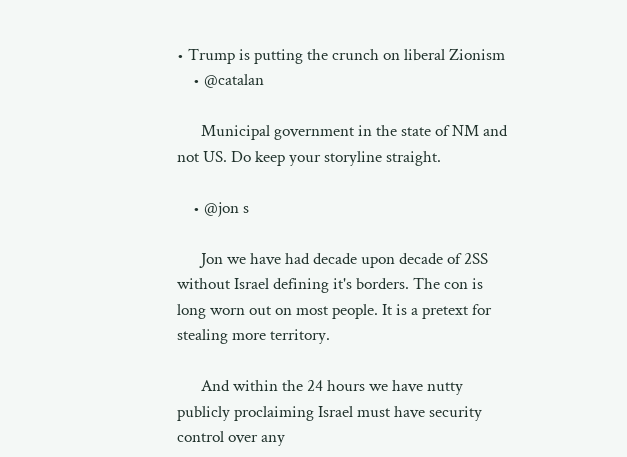• Trump is putting the crunch on liberal Zionism
    • @catalan

      Municipal government in the state of NM and not US. Do keep your storyline straight.

    • @jon s

      Jon we have had decade upon decade of 2SS without Israel defining it's borders. The con is long worn out on most people. It is a pretext for stealing more territory.

      And within the 24 hours we have nutty publicly proclaiming Israel must have security control over any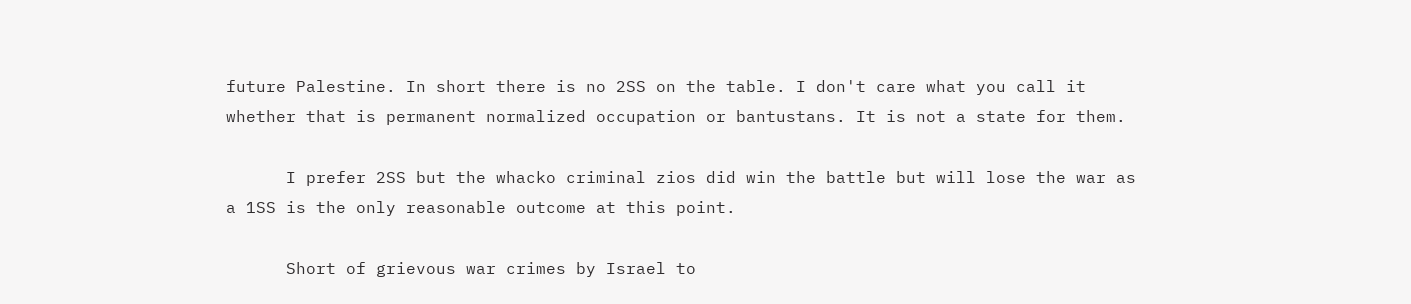future Palestine. In short there is no 2SS on the table. I don't care what you call it whether that is permanent normalized occupation or bantustans. It is not a state for them.

      I prefer 2SS but the whacko criminal zios did win the battle but will lose the war as a 1SS is the only reasonable outcome at this point.

      Short of grievous war crimes by Israel to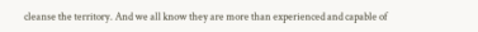cleanse the territory. And we all know they are more than experienced and capable of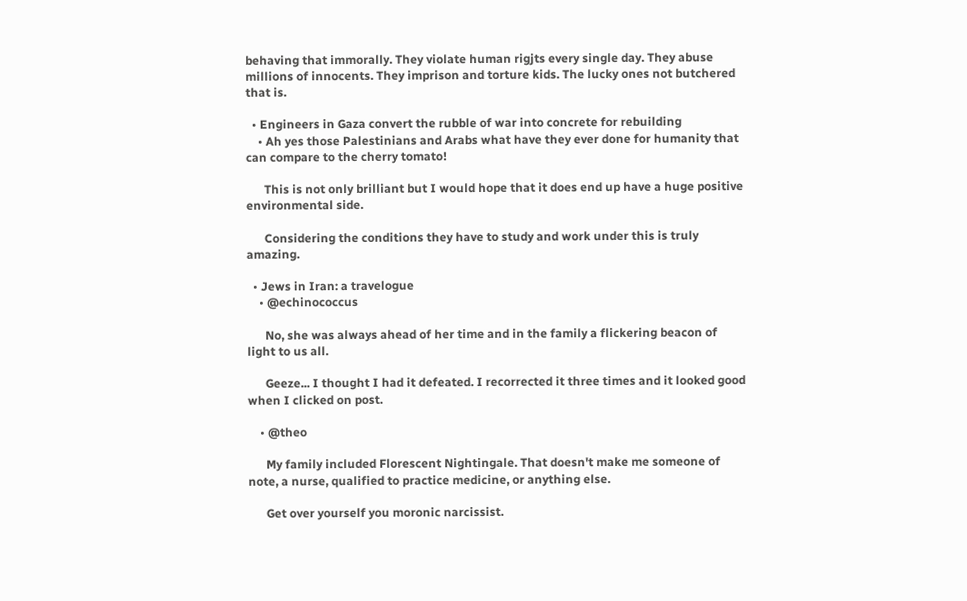behaving that immorally. They violate human rigjts every single day. They abuse millions of innocents. They imprison and torture kids. The lucky ones not butchered that is.

  • Engineers in Gaza convert the rubble of war into concrete for rebuilding
    • Ah yes those Palestinians and Arabs what have they ever done for humanity that can compare to the cherry tomato!

      This is not only brilliant but I would hope that it does end up have a huge positive environmental side.

      Considering the conditions they have to study and work under this is truly amazing.

  • Jews in Iran: a travelogue
    • @echinococcus

      No, she was always ahead of her time and in the family a flickering beacon of light to us all.

      Geeze... I thought I had it defeated. I recorrected it three times and it looked good when I clicked on post.

    • @theo

      My family included Florescent Nightingale. That doesn't make me someone of note, a nurse, qualified to practice medicine, or anything else.

      Get over yourself you moronic narcissist.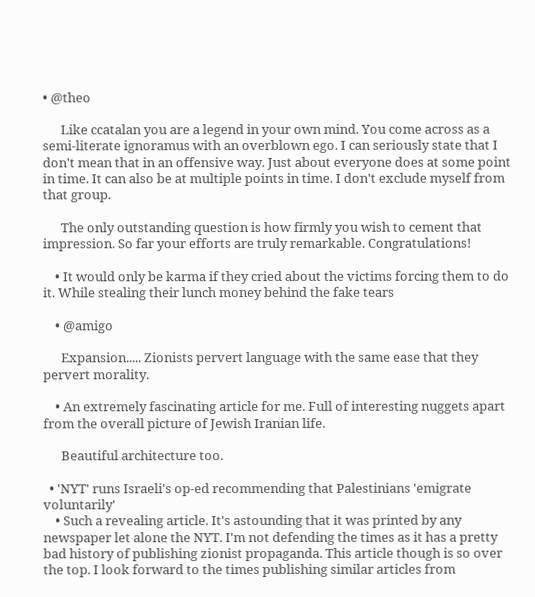• @theo

      Like ccatalan you are a legend in your own mind. You come across as a semi-literate ignoramus with an overblown ego. I can seriously state that I don't mean that in an offensive way. Just about everyone does at some point in time. It can also be at multiple points in time. I don't exclude myself from that group.

      The only outstanding question is how firmly you wish to cement that impression. So far your efforts are truly remarkable. Congratulations!

    • It would only be karma if they cried about the victims forcing them to do it. While stealing their lunch money behind the fake tears

    • @amigo

      Expansion..... Zionists pervert language with the same ease that they pervert morality.

    • An extremely fascinating article for me. Full of interesting nuggets apart from the overall picture of Jewish Iranian life.

      Beautiful architecture too.

  • 'NYT' runs Israeli's op-ed recommending that Palestinians 'emigrate voluntarily'
    • Such a revealing article. It's astounding that it was printed by any newspaper let alone the NYT. I'm not defending the times as it has a pretty bad history of publishing zionist propaganda. This article though is so over the top. I look forward to the times publishing similar articles from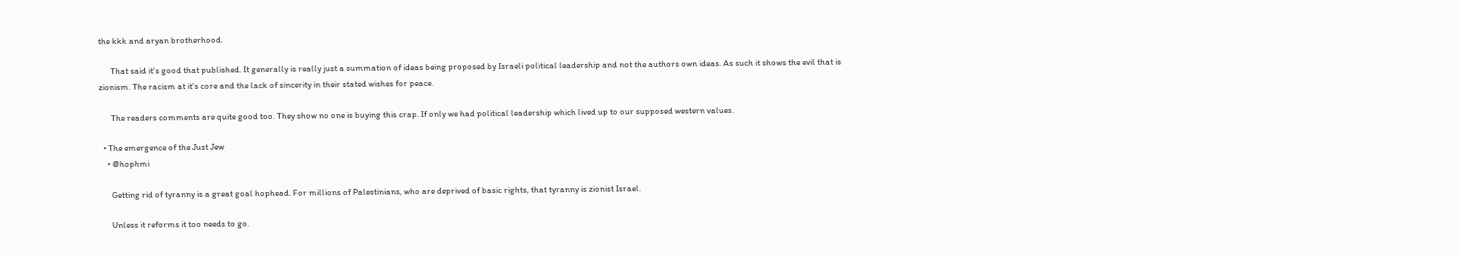the kkk and aryan brotherhood.

      That said it's good that published. It generally is really just a summation of ideas being proposed by Israeli political leadership and not the authors own ideas. As such it shows the evil that is zionism. The racism at it's core and the lack of sincerity in their stated wishes for peace.

      The readers comments are quite good too. They show no one is buying this crap. If only we had political leadership which lived up to our supposed western values.

  • The emergence of the Just Jew
    • @hophmi

      Getting rid of tyranny is a great goal hophead. For millions of Palestinians, who are deprived of basic rights, that tyranny is zionist Israel.

      Unless it reforms it too needs to go.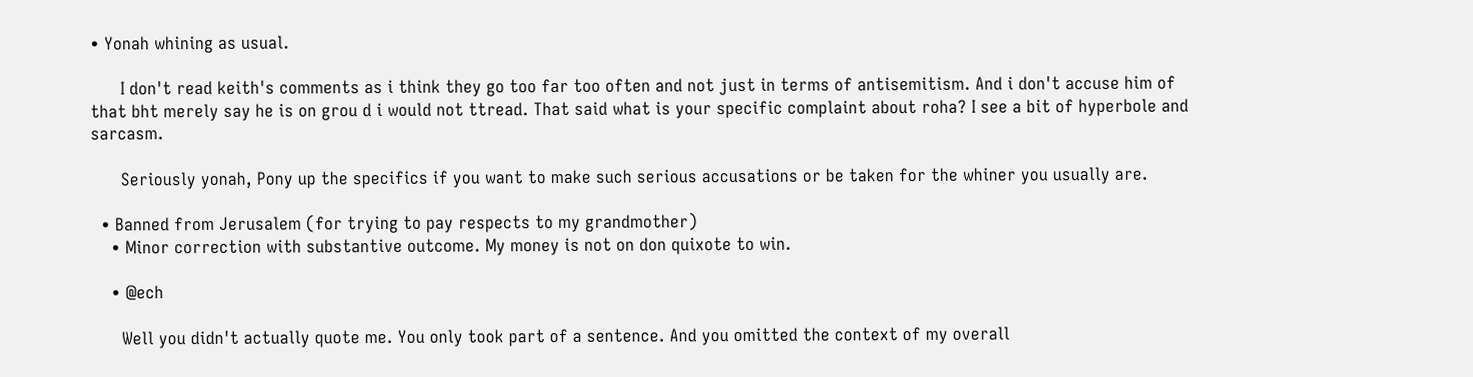• Yonah whining as usual.

      I don't read keith's comments as i think they go too far too often and not just in terms of antisemitism. And i don't accuse him of that bht merely say he is on grou d i would not ttread. That said what is your specific complaint about roha? I see a bit of hyperbole and sarcasm.

      Seriously yonah, Pony up the specifics if you want to make such serious accusations or be taken for the whiner you usually are.

  • Banned from Jerusalem (for trying to pay respects to my grandmother)
    • Minor correction with substantive outcome. My money is not on don quixote to win.

    • @ech

      Well you didn't actually quote me. You only took part of a sentence. And you omitted the context of my overall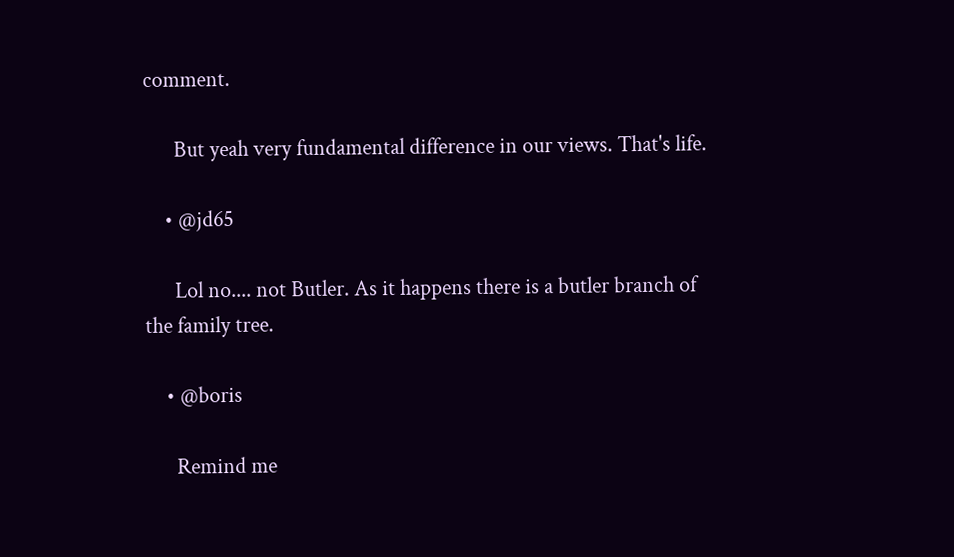comment.

      But yeah very fundamental difference in our views. That's life.

    • @jd65

      Lol no.... not Butler. As it happens there is a butler branch of the family tree.

    • @boris

      Remind me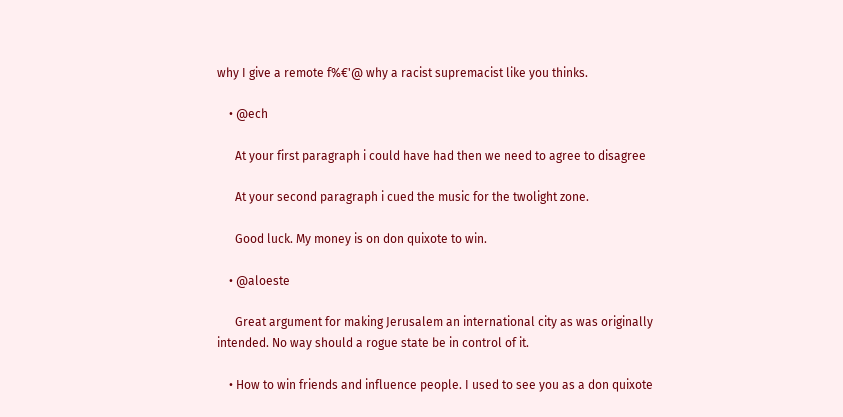why I give a remote f%€'@ why a racist supremacist like you thinks.

    • @ech

      At your first paragraph i could have had then we need to agree to disagree

      At your second paragraph i cued the music for the twolight zone.

      Good luck. My money is on don quixote to win.

    • @aloeste

      Great argument for making Jerusalem an international city as was originally intended. No way should a rogue state be in control of it.

    • How to win friends and influence people. I used to see you as a don quixote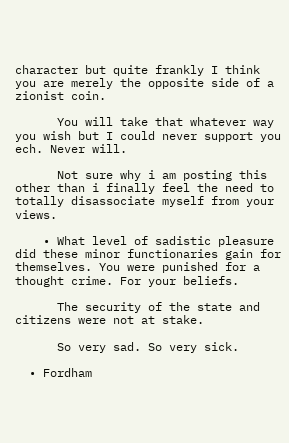character but quite frankly I think you are merely the opposite side of a zionist coin.

      You will take that whatever way you wish but I could never support you ech. Never will.

      Not sure why i am posting this other than i finally feel the need to totally disassociate myself from your views.

    • What level of sadistic pleasure did these minor functionaries gain for themselves. You were punished for a thought crime. For your beliefs.

      The security of the state and citizens were not at stake.

      So very sad. So very sick.

  • Fordham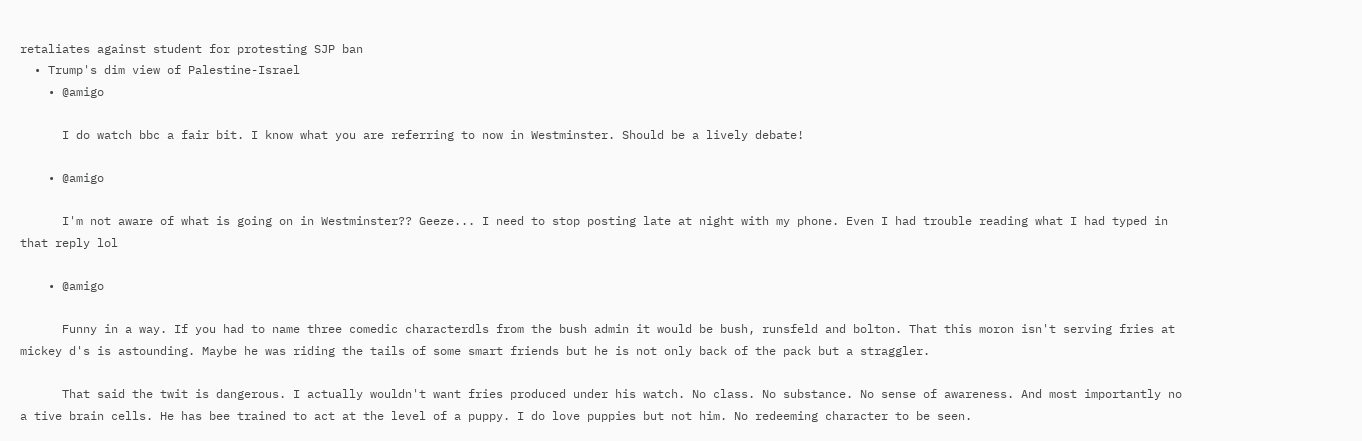retaliates against student for protesting SJP ban
  • Trump's dim view of Palestine-Israel
    • @amigo

      I do watch bbc a fair bit. I know what you are referring to now in Westminster. Should be a lively debate!

    • @amigo

      I'm not aware of what is going on in Westminster?? Geeze... I need to stop posting late at night with my phone. Even I had trouble reading what I had typed in that reply lol

    • @amigo

      Funny in a way. If you had to name three comedic characterdls from the bush admin it would be bush, runsfeld and bolton. That this moron isn't serving fries at mickey d's is astounding. Maybe he was riding the tails of some smart friends but he is not only back of the pack but a straggler.

      That said the twit is dangerous. I actually wouldn't want fries produced under his watch. No class. No substance. No sense of awareness. And most importantly no a tive brain cells. He has bee trained to act at the level of a puppy. I do love puppies but not him. No redeeming character to be seen.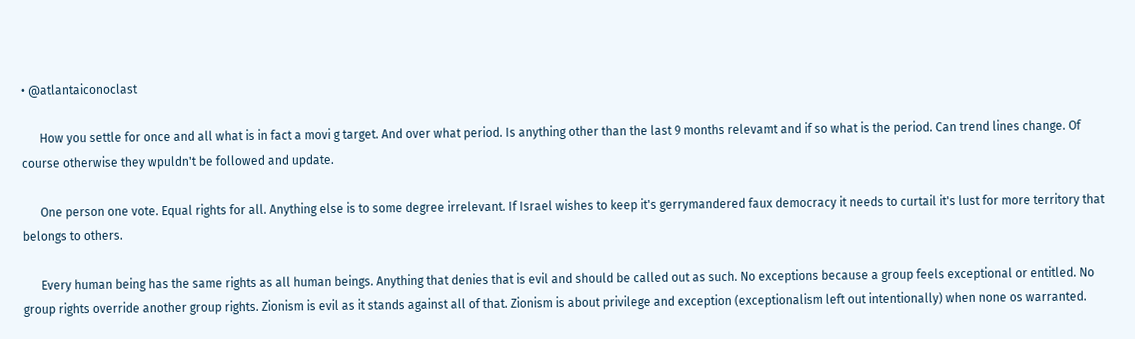• @atlantaiconoclast

      How you settle for once and all what is in fact a movi g target. And over what period. Is anything other than the last 9 months relevamt and if so what is the period. Can trend lines change. Of course otherwise they wpuldn't be followed and update.

      One person one vote. Equal rights for all. Anything else is to some degree irrelevant. If Israel wishes to keep it's gerrymandered faux democracy it needs to curtail it's lust for more territory that belongs to others.

      Every human being has the same rights as all human beings. Anything that denies that is evil and should be called out as such. No exceptions because a group feels exceptional or entitled. No group rights override another group rights. Zionism is evil as it stands against all of that. Zionism is about privilege and exception (exceptionalism left out intentionally) when none os warranted.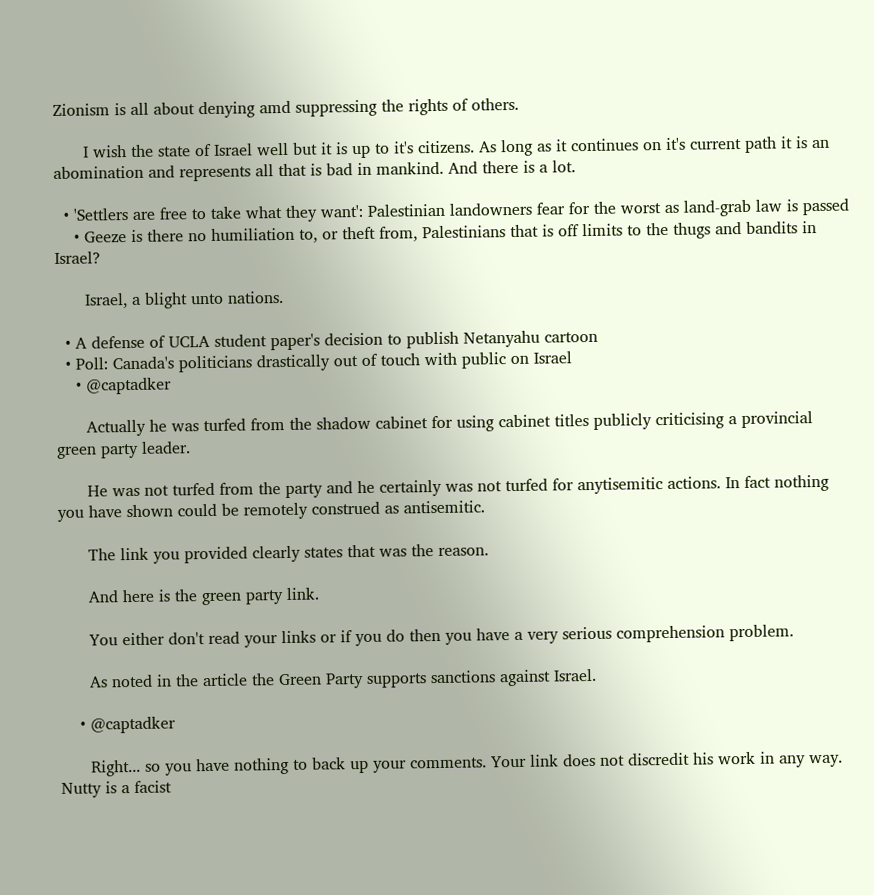Zionism is all about denying amd suppressing the rights of others.

      I wish the state of Israel well but it is up to it's citizens. As long as it continues on it's current path it is an abomination and represents all that is bad in mankind. And there is a lot.

  • 'Settlers are free to take what they want': Palestinian landowners fear for the worst as land-grab law is passed
    • Geeze is there no humiliation to, or theft from, Palestinians that is off limits to the thugs and bandits in Israel?

      Israel, a blight unto nations.

  • A defense of UCLA student paper's decision to publish Netanyahu cartoon
  • Poll: Canada's politicians drastically out of touch with public on Israel
    • @captadker

      Actually he was turfed from the shadow cabinet for using cabinet titles publicly criticising a provincial green party leader.

      He was not turfed from the party and he certainly was not turfed for anytisemitic actions. In fact nothing you have shown could be remotely construed as antisemitic.

      The link you provided clearly states that was the reason.

      And here is the green party link.

      You either don't read your links or if you do then you have a very serious comprehension problem.

      As noted in the article the Green Party supports sanctions against Israel.

    • @captadker

      Right... so you have nothing to back up your comments. Your link does not discredit his work in any way. Nutty is a facist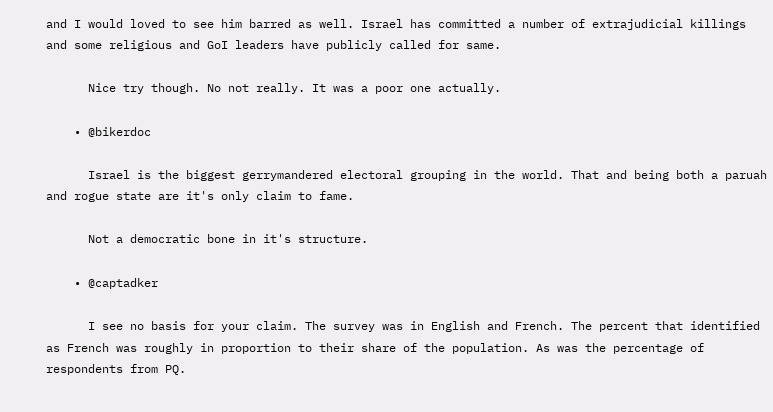and I would loved to see him barred as well. Israel has committed a number of extrajudicial killings and some religious and GoI leaders have publicly called for same.

      Nice try though. No not really. It was a poor one actually.

    • @bikerdoc

      Israel is the biggest gerrymandered electoral grouping in the world. That and being both a paruah and rogue state are it's only claim to fame.

      Not a democratic bone in it's structure.

    • @captadker

      I see no basis for your claim. The survey was in English and French. The percent that identified as French was roughly in proportion to their share of the population. As was the percentage of respondents from PQ.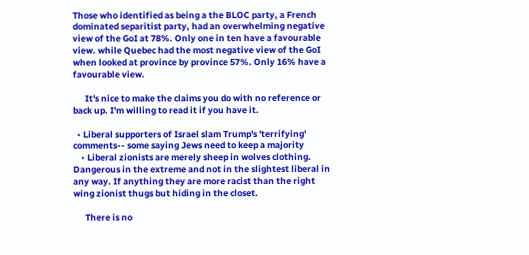Those who identified as being a the BLOC party, a French dominated separitist party, had an overwhelming negative view of the GoI at 78%. Only one in ten have a favourable view. while Quebec had the most negative view of the GoI when looked at province by province 57%. Only 16% have a favourable view.

      It's nice to make the claims you do with no reference or back up. I'm willing to read it if you have it.

  • Liberal supporters of Israel slam Trump's 'terrifying' comments-- some saying Jews need to keep a majority
    • Liberal zionists are merely sheep in wolves clothing. Dangerous in the extreme and not in the slightest liberal in any way. If anything they are more racist than the right wing zionist thugs but hiding in the closet.

      There is no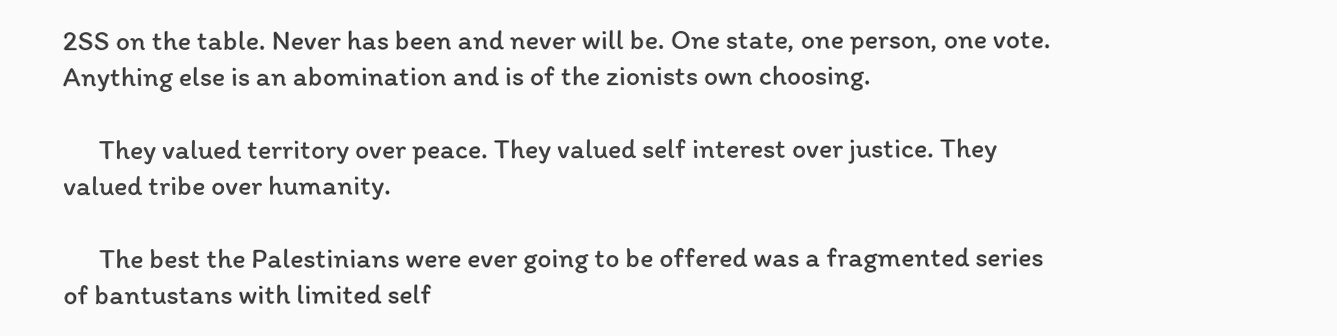2SS on the table. Never has been and never will be. One state, one person, one vote. Anything else is an abomination and is of the zionists own choosing.

      They valued territory over peace. They valued self interest over justice. They valued tribe over humanity.

      The best the Palestinians were ever going to be offered was a fragmented series of bantustans with limited self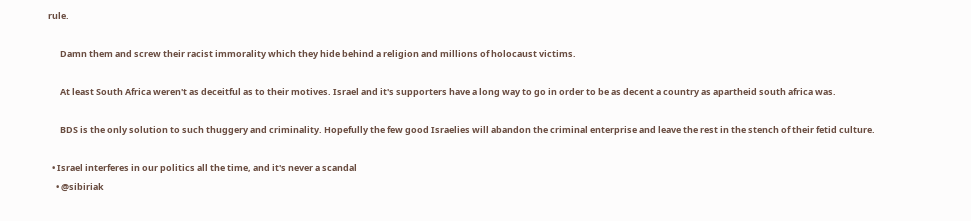rule.

      Damn them and screw their racist immorality which they hide behind a religion and millions of holocaust victims.

      At least South Africa weren't as deceitful as to their motives. Israel and it's supporters have a long way to go in order to be as decent a country as apartheid south africa was.

      BDS is the only solution to such thuggery and criminality. Hopefully the few good Israelies will abandon the criminal enterprise and leave the rest in the stench of their fetid culture.

  • Israel interferes in our politics all the time, and it's never a scandal
    • @sibiriak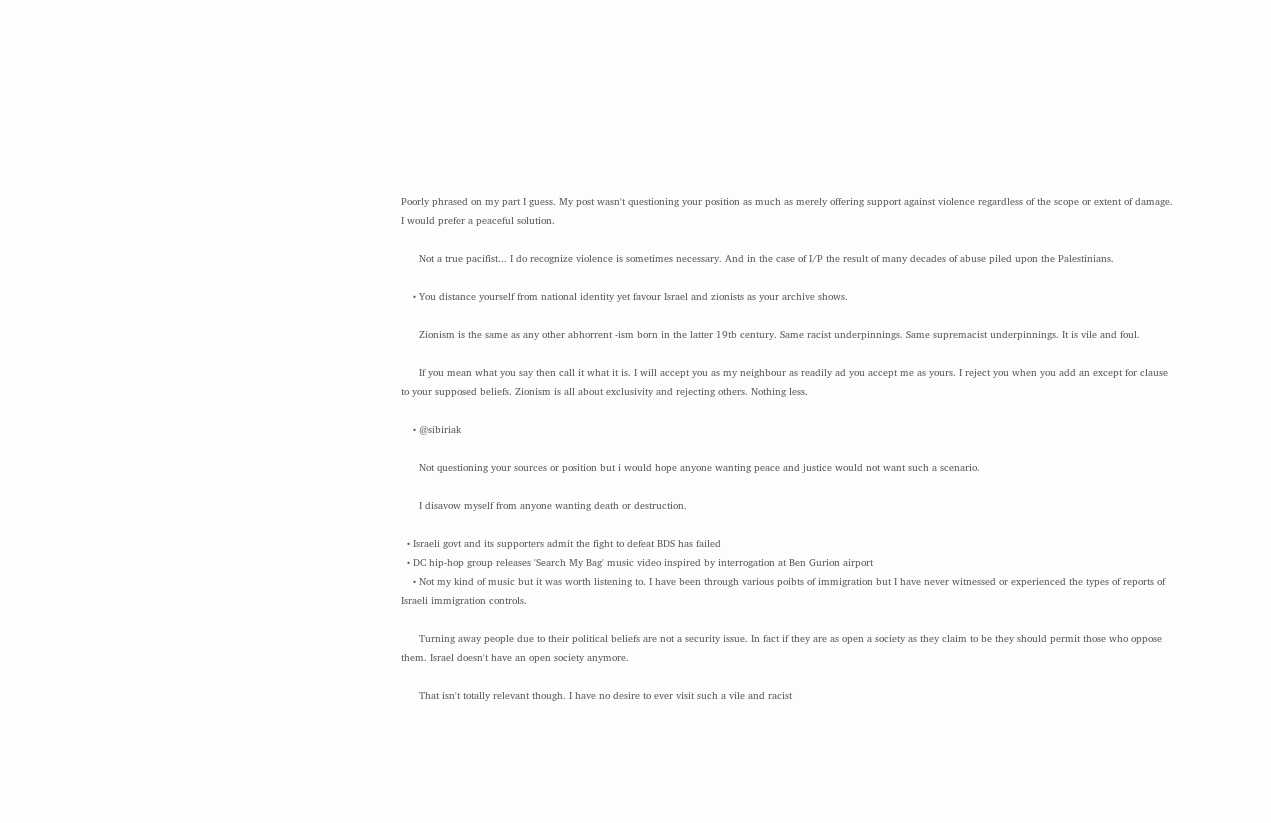Poorly phrased on my part I guess. My post wasn't questioning your position as much as merely offering support against violence regardless of the scope or extent of damage. I would prefer a peaceful solution.

      Not a true pacifist... I do recognize violence is sometimes necessary. And in the case of I/P the result of many decades of abuse piled upon the Palestinians.

    • You distance yourself from national identity yet favour Israel and zionists as your archive shows.

      Zionism is the same as any other abhorrent -ism born in the latter 19tb century. Same racist underpinnings. Same supremacist underpinnings. It is vile and foul.

      If you mean what you say then call it what it is. I will accept you as my neighbour as readily ad you accept me as yours. I reject you when you add an except for clause to your supposed beliefs. Zionism is all about exclusivity and rejecting others. Nothing less.

    • @sibiriak

      Not questioning your sources or position but i would hope anyone wanting peace and justice would not want such a scenario.

      I disavow myself from anyone wanting death or destruction.

  • Israeli govt and its supporters admit the fight to defeat BDS has failed
  • DC hip-hop group releases 'Search My Bag' music video inspired by interrogation at Ben Gurion airport
    • Not my kind of music but it was worth listening to. I have been through various poibts of immigration but I have never witnessed or experienced the types of reports of Israeli immigration controls.

      Turning away people due to their political beliefs are not a security issue. In fact if they are as open a society as they claim to be they should permit those who oppose them. Israel doesn't have an open society anymore.

      That isn't totally relevant though. I have no desire to ever visit such a vile and racist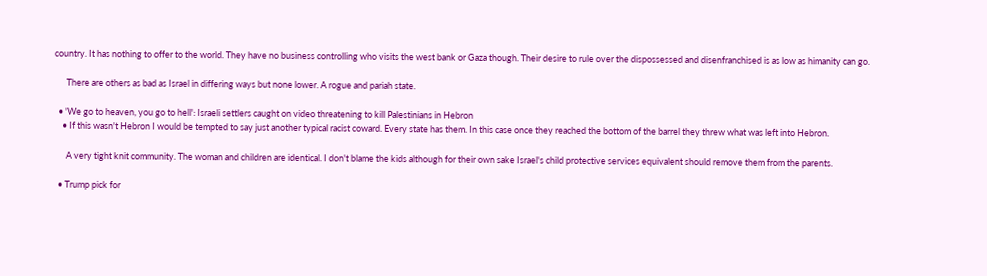country. It has nothing to offer to the world. They have no business controlling who visits the west bank or Gaza though. Their desire to rule over the dispossessed and disenfranchised is as low as himanity can go.

      There are others as bad as Israel in differing ways but none lower. A rogue and pariah state.

  • 'We go to heaven, you go to hell': Israeli settlers caught on video threatening to kill Palestinians in Hebron
    • If this wasn't Hebron I would be tempted to say just another typical racist coward. Every state has them. In this case once they reached the bottom of the barrel they threw what was left into Hebron.

      A very tight knit community. The woman and children are identical. I don't blame the kids although for their own sake Israel's child protective services equivalent should remove them from the parents.

  • Trump pick for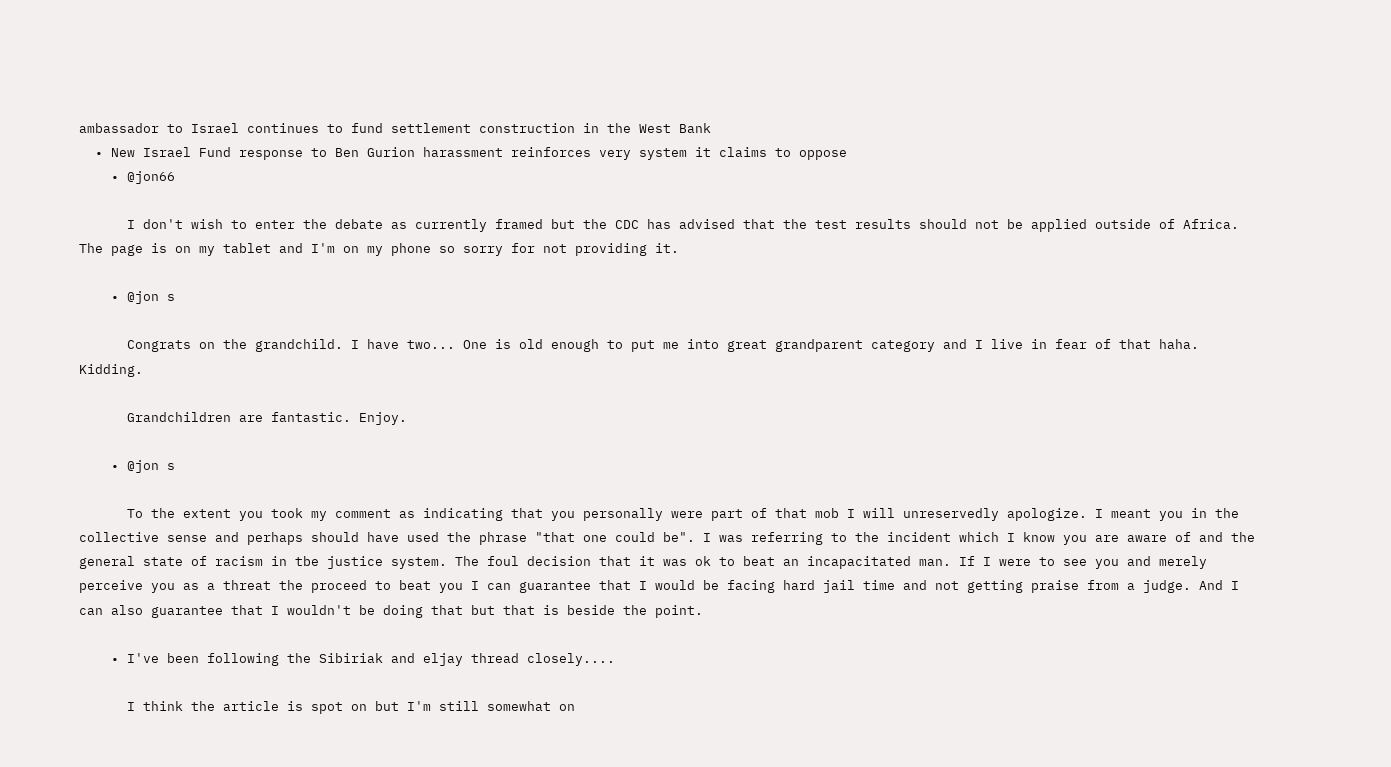ambassador to Israel continues to fund settlement construction in the West Bank
  • New Israel Fund response to Ben Gurion harassment reinforces very system it claims to oppose
    • @jon66

      I don't wish to enter the debate as currently framed but the CDC has advised that the test results should not be applied outside of Africa. The page is on my tablet and I'm on my phone so sorry for not providing it.

    • @jon s

      Congrats on the grandchild. I have two... One is old enough to put me into great grandparent category and I live in fear of that haha. Kidding.

      Grandchildren are fantastic. Enjoy.

    • @jon s

      To the extent you took my comment as indicating that you personally were part of that mob I will unreservedly apologize. I meant you in the collective sense and perhaps should have used the phrase "that one could be". I was referring to the incident which I know you are aware of and the general state of racism in tbe justice system. The foul decision that it was ok to beat an incapacitated man. If I were to see you and merely perceive you as a threat the proceed to beat you I can guarantee that I would be facing hard jail time and not getting praise from a judge. And I can also guarantee that I wouldn't be doing that but that is beside the point.

    • I've been following the Sibiriak and eljay thread closely....

      I think the article is spot on but I'm still somewhat on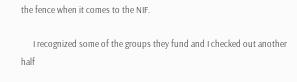the fence when it comes to the NIF.

      I recognized some of the groups they fund and I checked out another half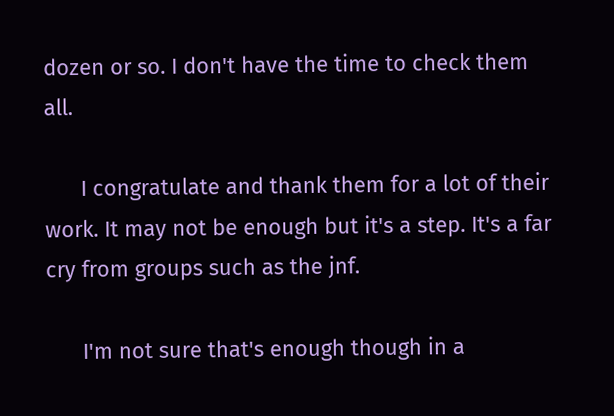dozen or so. I don't have the time to check them all.

      I congratulate and thank them for a lot of their work. It may not be enough but it's a step. It's a far cry from groups such as the jnf.

      I'm not sure that's enough though in a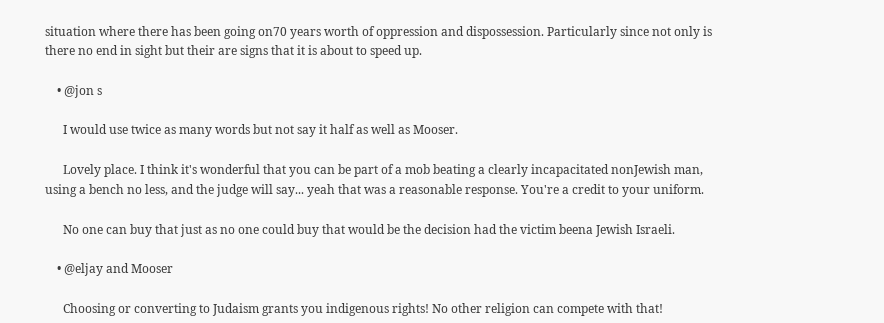situation where there has been going on70 years worth of oppression and dispossession. Particularly since not only is there no end in sight but their are signs that it is about to speed up.

    • @jon s

      I would use twice as many words but not say it half as well as Mooser.

      Lovely place. I think it's wonderful that you can be part of a mob beating a clearly incapacitated nonJewish man, using a bench no less, and the judge will say... yeah that was a reasonable response. You're a credit to your uniform.

      No one can buy that just as no one could buy that would be the decision had the victim beena Jewish Israeli.

    • @eljay and Mooser

      Choosing or converting to Judaism grants you indigenous rights! No other religion can compete with that!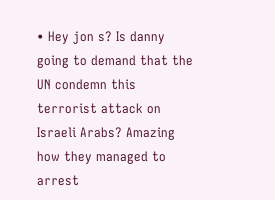• Hey jon s? Is danny going to demand that the UN condemn this terrorist attack on Israeli Arabs? Amazing how they managed to arrest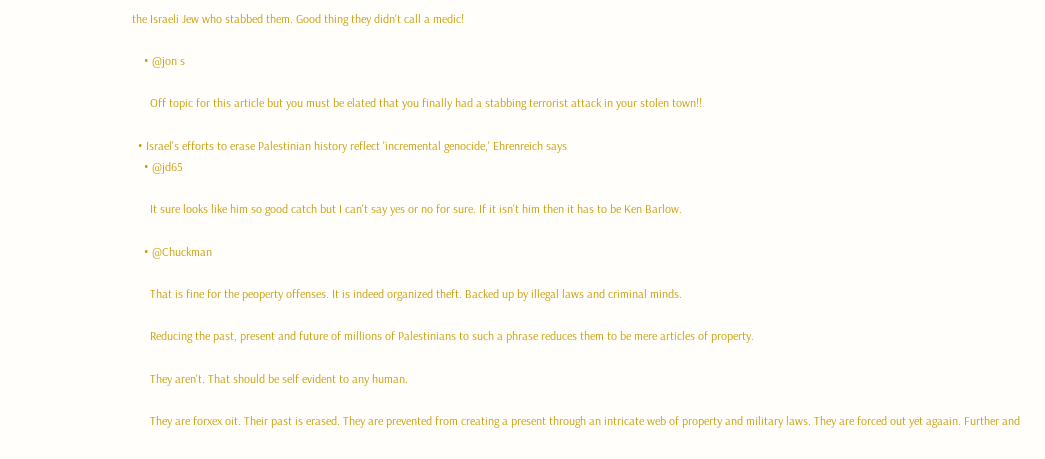the Israeli Jew who stabbed them. Good thing they didn't call a medic!

    • @jon s

      Off topic for this article but you must be elated that you finally had a stabbing terrorist attack in your stolen town!!

  • Israel's efforts to erase Palestinian history reflect 'incremental genocide,' Ehrenreich says
    • @jd65

      It sure looks like him so good catch but I can't say yes or no for sure. If it isn't him then it has to be Ken Barlow.

    • @Chuckman

      That is fine for the peoperty offenses. It is indeed organized theft. Backed up by illegal laws and criminal minds.

      Reducing the past, present and future of millions of Palestinians to such a phrase reduces them to be mere articles of property.

      They aren't. That should be self evident to any human.

      They are forxex oit. Their past is erased. They are prevented from creating a present through an intricate web of property and military laws. They are forced out yet agaain. Further and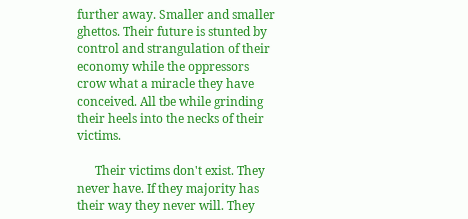further away. Smaller and smaller ghettos. Their future is stunted by control and strangulation of their economy while the oppressors crow what a miracle they have conceived. All tbe while grinding their heels into the necks of their victims.

      Their victims don't exist. They never have. If they majority has their way they never will. They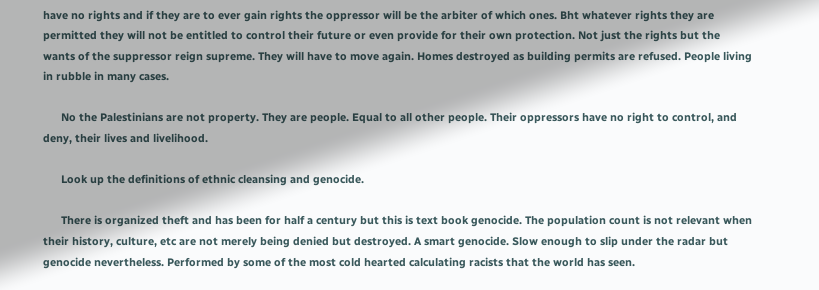have no rights and if they are to ever gain rights the oppressor will be the arbiter of which ones. Bht whatever rights they are permitted they will not be entitled to control their future or even provide for their own protection. Not just the rights but the wants of the suppressor reign supreme. They will have to move again. Homes destroyed as building permits are refused. People living in rubble in many cases.

      No the Palestinians are not property. They are people. Equal to all other people. Their oppressors have no right to control, and deny, their lives and livelihood.

      Look up the definitions of ethnic cleansing and genocide.

      There is organized theft and has been for half a century but this is text book genocide. The population count is not relevant when their history, culture, etc are not merely being denied but destroyed. A smart genocide. Slow enough to slip under the radar but genocide nevertheless. Performed by some of the most cold hearted calculating racists that the world has seen.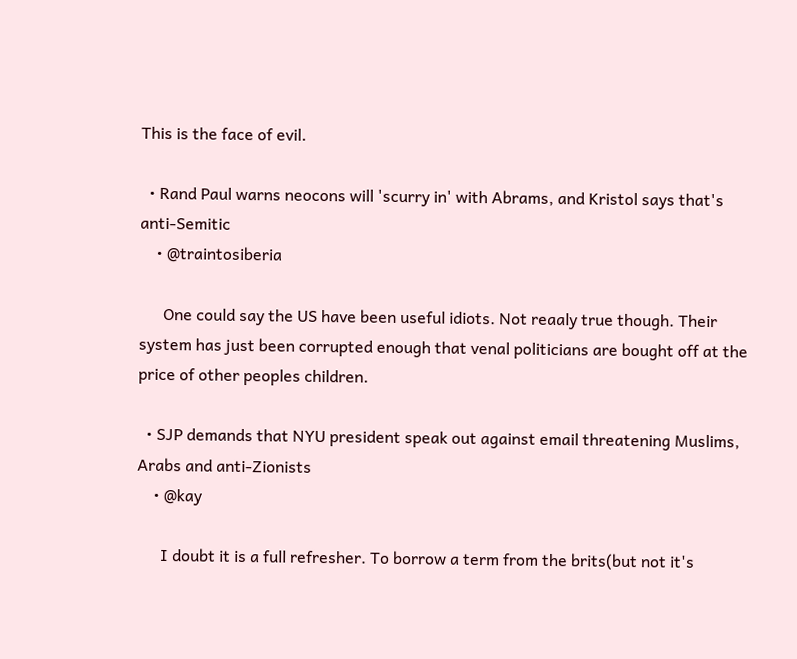This is the face of evil.

  • Rand Paul warns neocons will 'scurry in' with Abrams, and Kristol says that's anti-Semitic
    • @traintosiberia

      One could say the US have been useful idiots. Not reaaly true though. Their system has just been corrupted enough that venal politicians are bought off at the price of other peoples children.

  • SJP demands that NYU president speak out against email threatening Muslims, Arabs and anti-Zionists
    • @kay

      I doubt it is a full refresher. To borrow a term from the brits(but not it's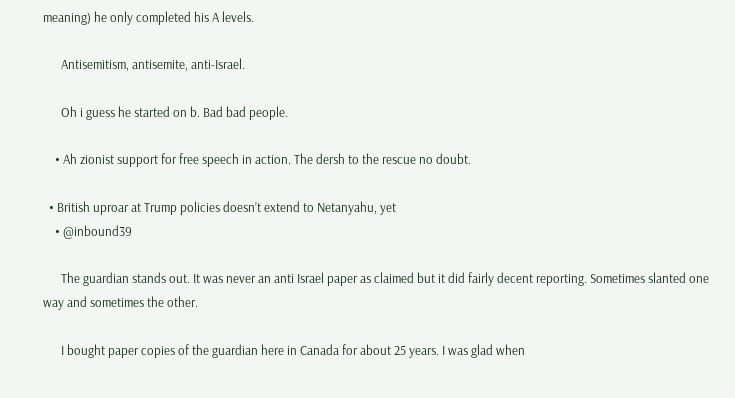meaning) he only completed his A levels.

      Antisemitism, antisemite, anti-Israel.

      Oh i guess he started on b. Bad bad people.

    • Ah zionist support for free speech in action. The dersh to the rescue no doubt.

  • British uproar at Trump policies doesn’t extend to Netanyahu, yet
    • @inbound39

      The guardian stands out. It was never an anti Israel paper as claimed but it did fairly decent reporting. Sometimes slanted one way and sometimes the other.

      I bought paper copies of the guardian here in Canada for about 25 years. I was glad when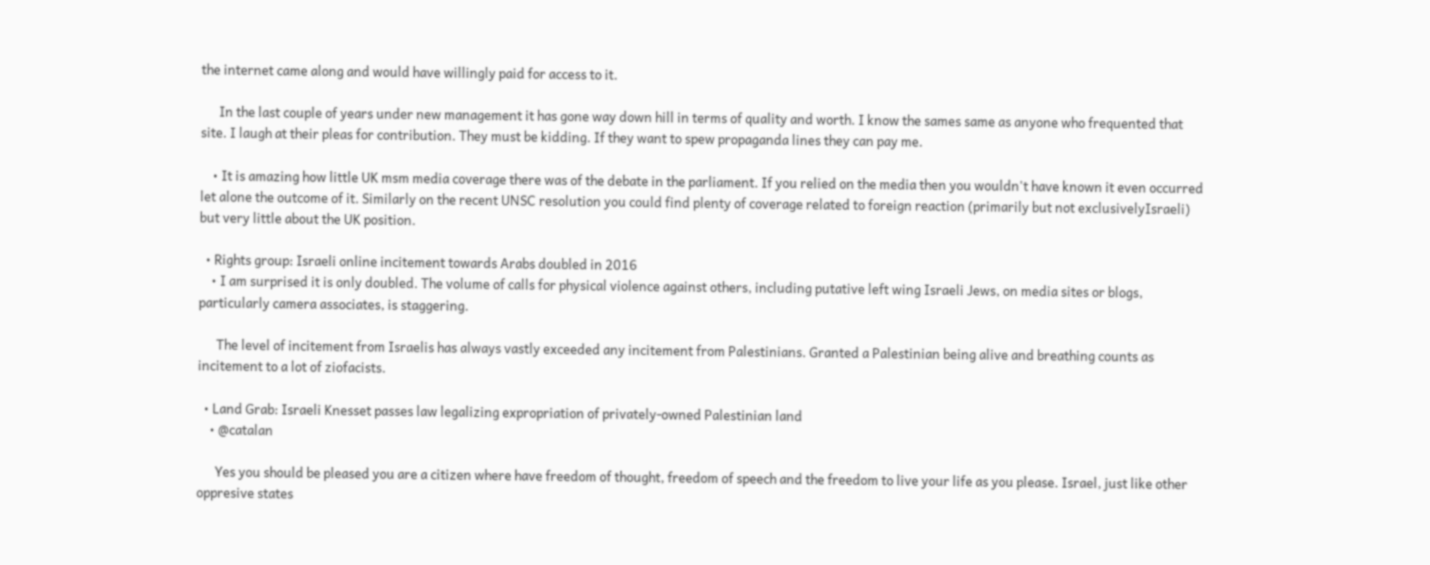the internet came along and would have willingly paid for access to it.

      In the last couple of years under new management it has gone way down hill in terms of quality and worth. I know the sames same as anyone who frequented that site. I laugh at their pleas for contribution. They must be kidding. If they want to spew propaganda lines they can pay me.

    • It is amazing how little UK msm media coverage there was of the debate in the parliament. If you relied on the media then you wouldn't have known it even occurred let alone the outcome of it. Similarly on the recent UNSC resolution you could find plenty of coverage related to foreign reaction (primarily but not exclusivelyIsraeli) but very little about the UK position.

  • Rights group: Israeli online incitement towards Arabs doubled in 2016
    • I am surprised it is only doubled. The volume of calls for physical violence against others, including putative left wing Israeli Jews, on media sites or blogs, particularly camera associates, is staggering.

      The level of incitement from Israelis has always vastly exceeded any incitement from Palestinians. Granted a Palestinian being alive and breathing counts as incitement to a lot of ziofacists.

  • Land Grab: Israeli Knesset passes law legalizing expropriation of privately-owned Palestinian land
    • @catalan

      Yes you should be pleased you are a citizen where have freedom of thought, freedom of speech and the freedom to live your life as you please. Israel, just like other oppresive states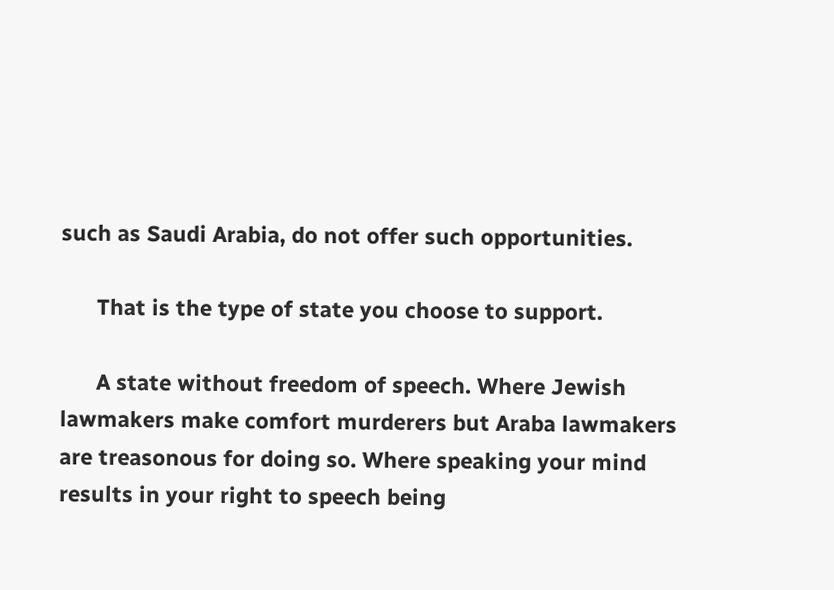such as Saudi Arabia, do not offer such opportunities.

      That is the type of state you choose to support.

      A state without freedom of speech. Where Jewish lawmakers make comfort murderers but Araba lawmakers are treasonous for doing so. Where speaking your mind results in your right to speech being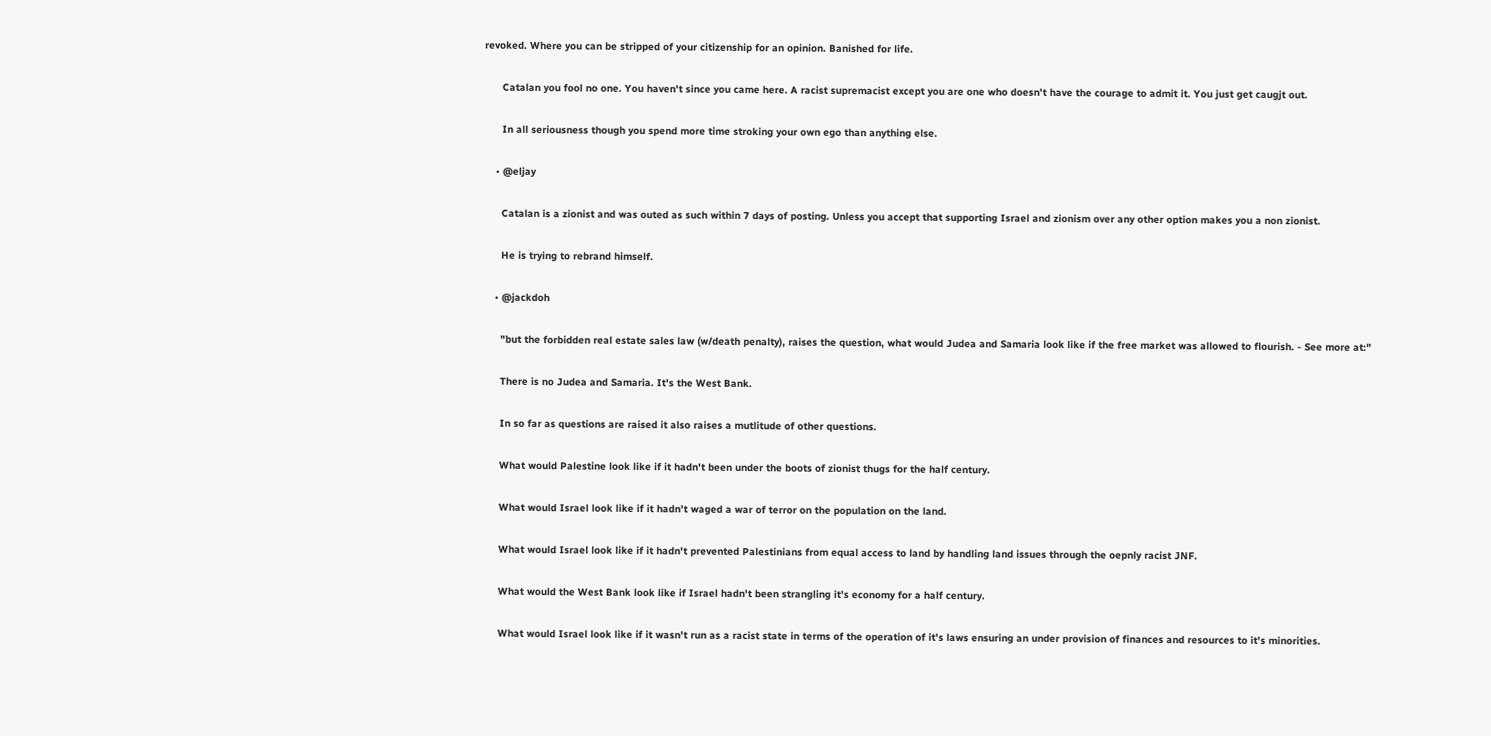revoked. Where you can be stripped of your citizenship for an opinion. Banished for life.

      Catalan you fool no one. You haven't since you came here. A racist supremacist except you are one who doesn't have the courage to admit it. You just get caugjt out.

      In all seriousness though you spend more time stroking your own ego than anything else.

    • @eljay

      Catalan is a zionist and was outed as such within 7 days of posting. Unless you accept that supporting Israel and zionism over any other option makes you a non zionist.

      He is trying to rebrand himself.

    • @jackdoh

      "but the forbidden real estate sales law (w/death penalty), raises the question, what would Judea and Samaria look like if the free market was allowed to flourish. - See more at:"

      There is no Judea and Samaria. It's the West Bank.

      In so far as questions are raised it also raises a mutlitude of other questions.

      What would Palestine look like if it hadn't been under the boots of zionist thugs for the half century.

      What would Israel look like if it hadn't waged a war of terror on the population on the land.

      What would Israel look like if it hadn't prevented Palestinians from equal access to land by handling land issues through the oepnly racist JNF.

      What would the West Bank look like if Israel hadn't been strangling it's economy for a half century.

      What would Israel look like if it wasn't run as a racist state in terms of the operation of it's laws ensuring an under provision of finances and resources to it's minorities.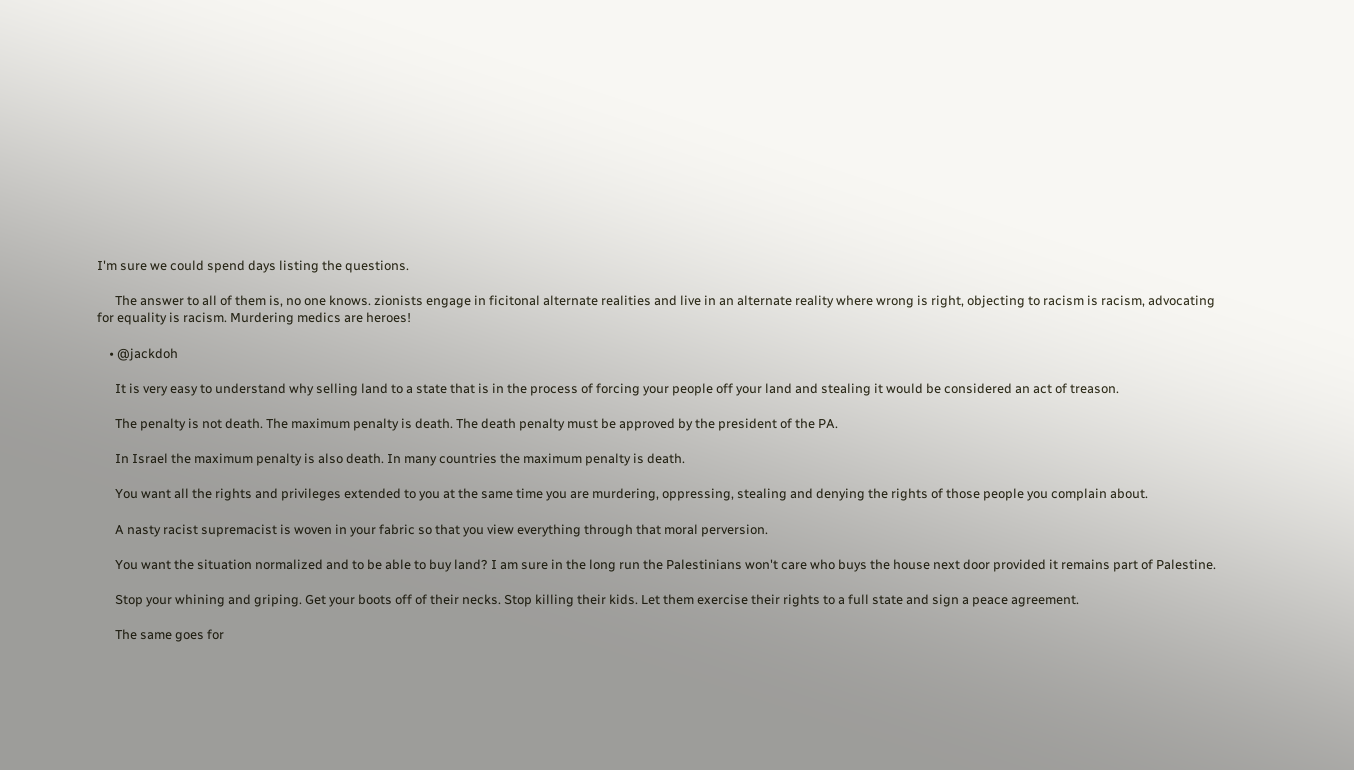I'm sure we could spend days listing the questions.

      The answer to all of them is, no one knows. zionists engage in ficitonal alternate realities and live in an alternate reality where wrong is right, objecting to racism is racism, advocating for equality is racism. Murdering medics are heroes!

    • @jackdoh

      It is very easy to understand why selling land to a state that is in the process of forcing your people off your land and stealing it would be considered an act of treason.

      The penalty is not death. The maximum penalty is death. The death penalty must be approved by the president of the PA.

      In Israel the maximum penalty is also death. In many countries the maximum penalty is death.

      You want all the rights and privileges extended to you at the same time you are murdering, oppressing, stealing and denying the rights of those people you complain about.

      A nasty racist supremacist is woven in your fabric so that you view everything through that moral perversion.

      You want the situation normalized and to be able to buy land? I am sure in the long run the Palestinians won't care who buys the house next door provided it remains part of Palestine.

      Stop your whining and griping. Get your boots off of their necks. Stop killing their kids. Let them exercise their rights to a full state and sign a peace agreement.

      The same goes for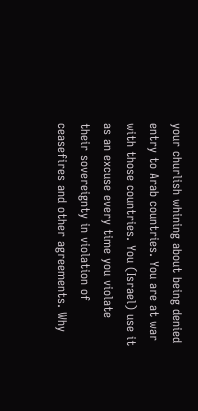your churlish whining about being denied entry to Arab countries. You are at war with those countries. You (Israel) use it as an excuse every time you violate their sovereignty in violation of ceasefires and other agreements. Why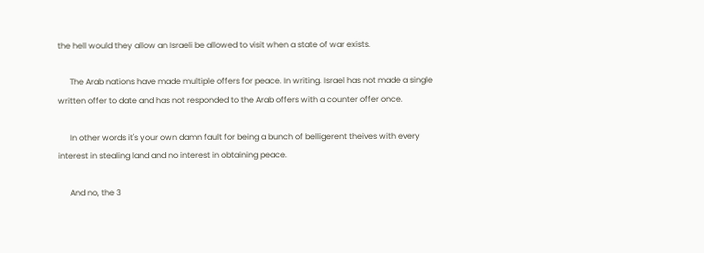the hell would they allow an Israeli be allowed to visit when a state of war exists.

      The Arab nations have made multiple offers for peace. In writing. Israel has not made a single written offer to date and has not responded to the Arab offers with a counter offer once.

      In other words it's your own damn fault for being a bunch of belligerent theives with every interest in stealing land and no interest in obtaining peace.

      And no, the 3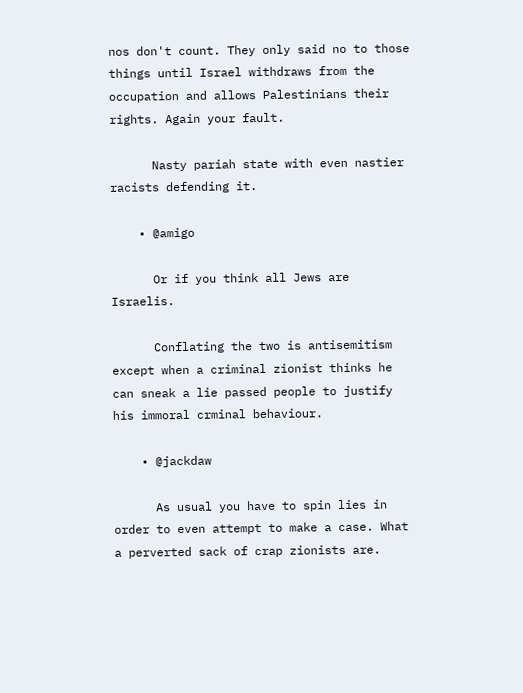nos don't count. They only said no to those things until Israel withdraws from the occupation and allows Palestinians their rights. Again your fault.

      Nasty pariah state with even nastier racists defending it.

    • @amigo

      Or if you think all Jews are Israelis.

      Conflating the two is antisemitism except when a criminal zionist thinks he can sneak a lie passed people to justify his immoral crminal behaviour.

    • @jackdaw

      As usual you have to spin lies in order to even attempt to make a case. What a perverted sack of crap zionists are.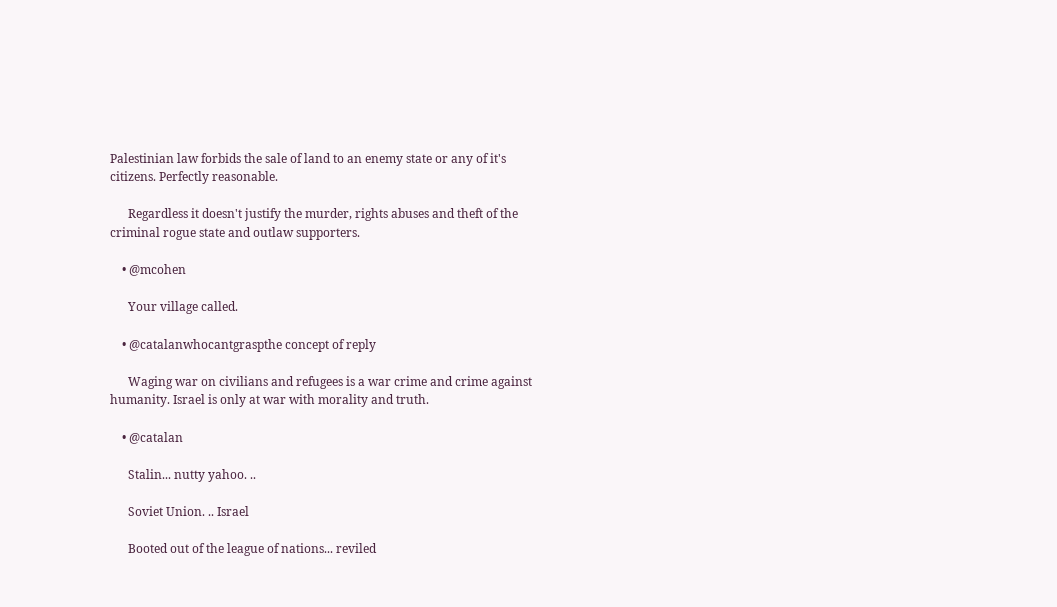Palestinian law forbids the sale of land to an enemy state or any of it's citizens. Perfectly reasonable.

      Regardless it doesn't justify the murder, rights abuses and theft of the criminal rogue state and outlaw supporters.

    • @mcohen

      Your village called.

    • @catalanwhocantgraspthe concept of reply

      Waging war on civilians and refugees is a war crime and crime against humanity. Israel is only at war with morality and truth.

    • @catalan

      Stalin... nutty yahoo. ..

      Soviet Union. .. Israel

      Booted out of the league of nations... reviled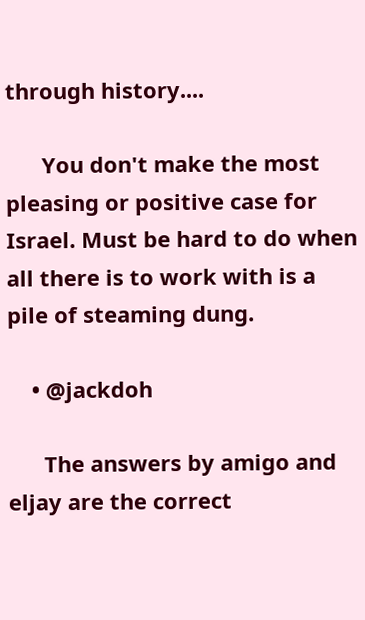through history....

      You don't make the most pleasing or positive case for Israel. Must be hard to do when all there is to work with is a pile of steaming dung.

    • @jackdoh

      The answers by amigo and eljay are the correct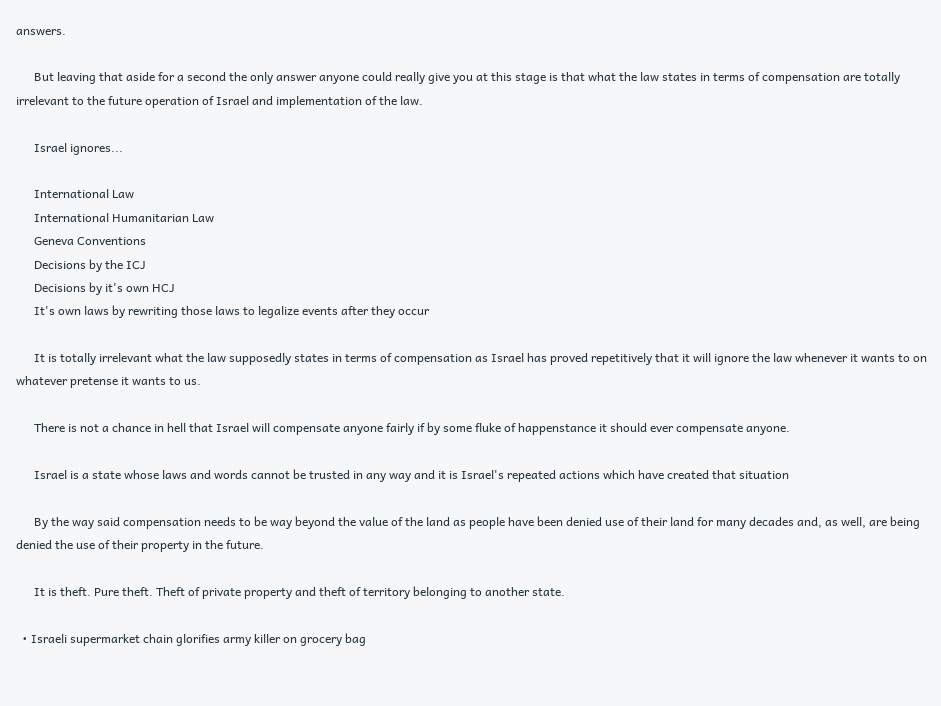answers.

      But leaving that aside for a second the only answer anyone could really give you at this stage is that what the law states in terms of compensation are totally irrelevant to the future operation of Israel and implementation of the law.

      Israel ignores...

      International Law
      International Humanitarian Law
      Geneva Conventions
      Decisions by the ICJ
      Decisions by it's own HCJ
      It's own laws by rewriting those laws to legalize events after they occur

      It is totally irrelevant what the law supposedly states in terms of compensation as Israel has proved repetitively that it will ignore the law whenever it wants to on whatever pretense it wants to us.

      There is not a chance in hell that Israel will compensate anyone fairly if by some fluke of happenstance it should ever compensate anyone.

      Israel is a state whose laws and words cannot be trusted in any way and it is Israel's repeated actions which have created that situation

      By the way said compensation needs to be way beyond the value of the land as people have been denied use of their land for many decades and, as well, are being denied the use of their property in the future.

      It is theft. Pure theft. Theft of private property and theft of territory belonging to another state.

  • Israeli supermarket chain glorifies army killer on grocery bag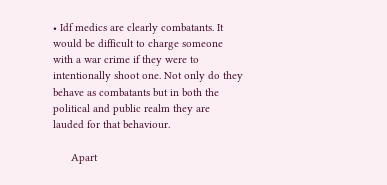• Idf medics are clearly combatants. It would be difficult to charge someone with a war crime if they were to intentionally shoot one. Not only do they behave as combatants but in both the political and public realm they are lauded for that behaviour.

      Apart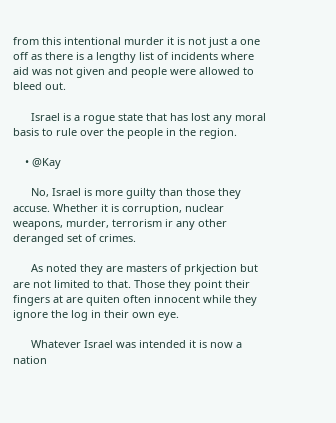from this intentional murder it is not just a one off as there is a lengthy list of incidents where aid was not given and people were allowed to bleed out.

      Israel is a rogue state that has lost any moral basis to rule over the people in the region.

    • @Kay

      No, Israel is more guilty than those they accuse. Whether it is corruption, nuclear weapons, murder, terrorism ir any other deranged set of crimes.

      As noted they are masters of prkjection but are not limited to that. Those they point their fingers at are quiten often innocent while they ignore the log in their own eye.

      Whatever Israel was intended it is now a nation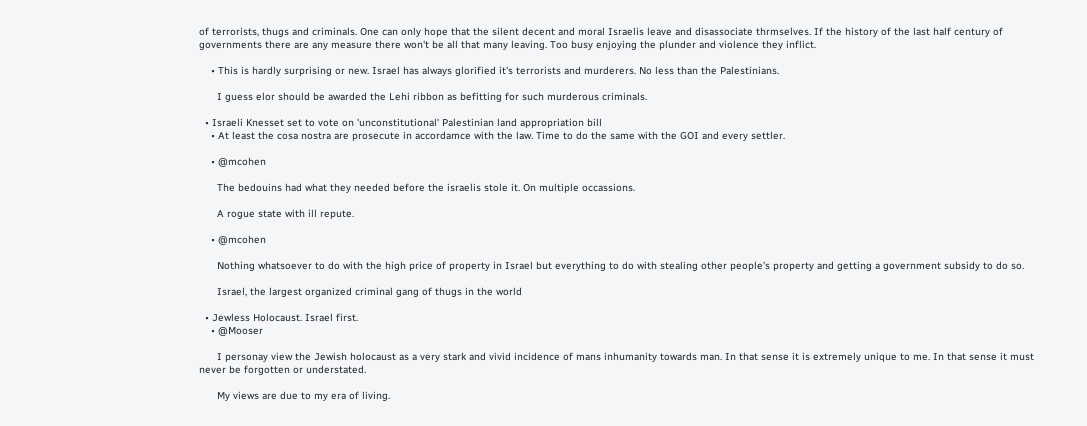of terrorists, thugs and criminals. One can only hope that the silent decent and moral Israelis leave and disassociate thrmselves. If the history of the last half century of governments there are any measure there won't be all that many leaving. Too busy enjoying the plunder and violence they inflict.

    • This is hardly surprising or new. Israel has always glorified it's terrorists and murderers. No less than the Palestinians.

      I guess elor should be awarded the Lehi ribbon as befitting for such murderous criminals.

  • Israeli Knesset set to vote on 'unconstitutional' Palestinian land appropriation bill
    • At least the cosa nostra are prosecute in accordamce with the law. Time to do the same with the GOI and every settler.

    • @mcohen

      The bedouins had what they needed before the israelis stole it. On multiple occassions.

      A rogue state with ill repute.

    • @mcohen

      Nothing whatsoever to do with the high price of property in Israel but everything to do with stealing other people's property and getting a government subsidy to do so.

      Israel, the largest organized criminal gang of thugs in the world

  • Jewless Holocaust. Israel first.
    • @Mooser

      I personay view the Jewish holocaust as a very stark and vivid incidence of mans inhumanity towards man. In that sense it is extremely unique to me. In that sense it must never be forgotten or understated.

      My views are due to my era of living.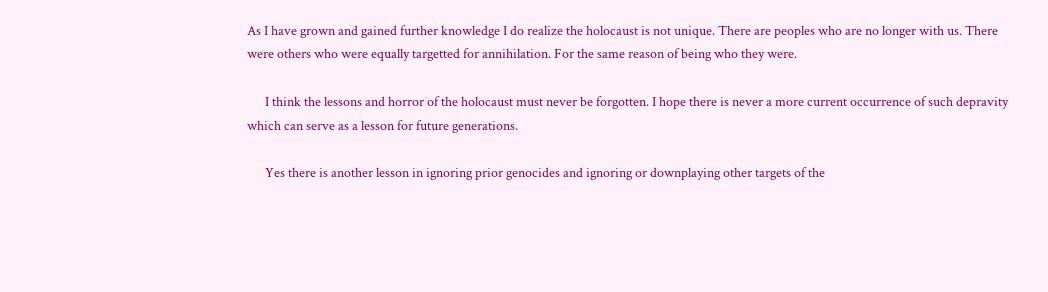As I have grown and gained further knowledge I do realize the holocaust is not unique. There are peoples who are no longer with us. There were others who were equally targetted for annihilation. For the same reason of being who they were.

      I think the lessons and horror of the holocaust must never be forgotten. I hope there is never a more current occurrence of such depravity which can serve as a lesson for future generations.

      Yes there is another lesson in ignoring prior genocides and ignoring or downplaying other targets of the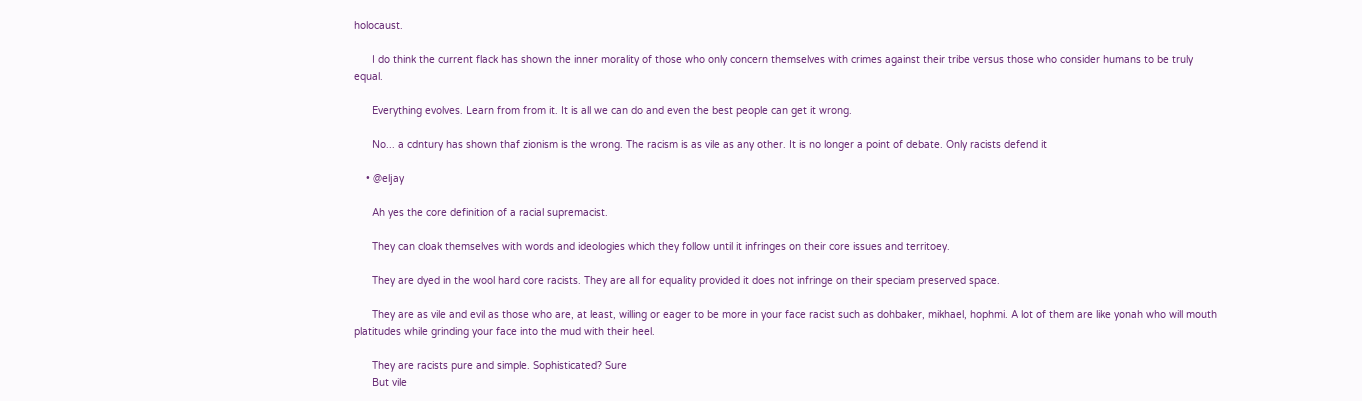holocaust.

      I do think the current flack has shown the inner morality of those who only concern themselves with crimes against their tribe versus those who consider humans to be truly equal.

      Everything evolves. Learn from from it. It is all we can do and even the best people can get it wrong.

      No... a cdntury has shown thaf zionism is the wrong. The racism is as vile as any other. It is no longer a point of debate. Only racists defend it

    • @eljay

      Ah yes the core definition of a racial supremacist.

      They can cloak themselves with words and ideologies which they follow until it infringes on their core issues and territoey.

      They are dyed in the wool hard core racists. They are all for equality provided it does not infringe on their speciam preserved space.

      They are as vile and evil as those who are, at least, willing or eager to be more in your face racist such as dohbaker, mikhael, hophmi. A lot of them are like yonah who will mouth platitudes while grinding your face into the mud with their heel.

      They are racists pure and simple. Sophisticated? Sure
      But vile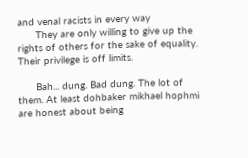and venal racists in every way
      They are only willing to give up the rights of others for the sake of equality. Their privilege is off limits.

      Bah... dung. Bad dung. The lot of them. At least dohbaker mikhael hophmi are honest about being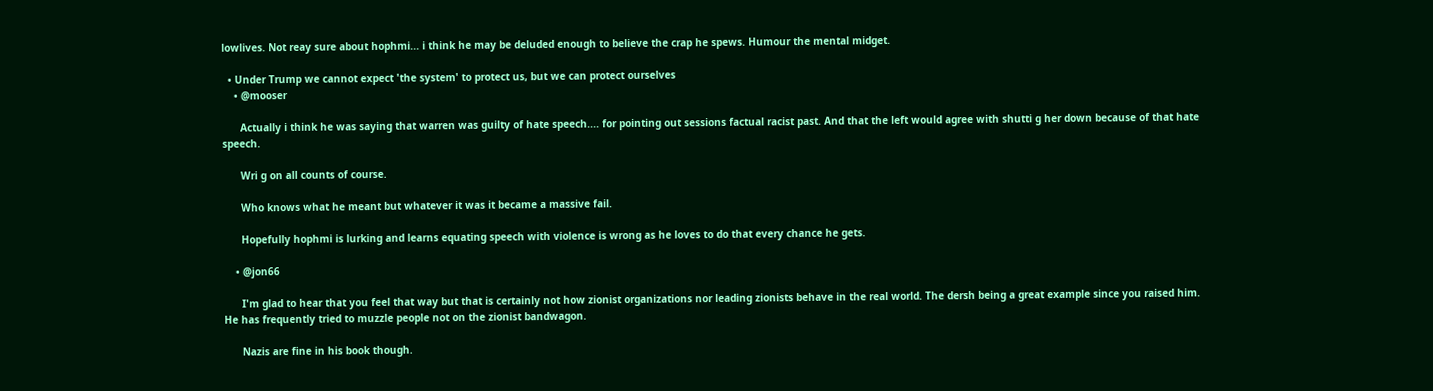lowlives. Not reay sure about hophmi... i think he may be deluded enough to believe the crap he spews. Humour the mental midget.

  • Under Trump we cannot expect 'the system' to protect us, but we can protect ourselves
    • @mooser

      Actually i think he was saying that warren was guilty of hate speech.... for pointing out sessions factual racist past. And that the left would agree with shutti g her down because of that hate speech.

      Wri g on all counts of course.

      Who knows what he meant but whatever it was it became a massive fail.

      Hopefully hophmi is lurking and learns equating speech with violence is wrong as he loves to do that every chance he gets.

    • @jon66

      I'm glad to hear that you feel that way but that is certainly not how zionist organizations nor leading zionists behave in the real world. The dersh being a great example since you raised him. He has frequently tried to muzzle people not on the zionist bandwagon.

      Nazis are fine in his book though.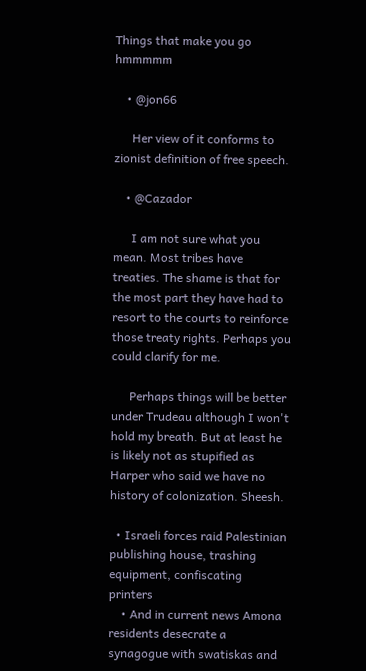Things that make you go hmmmmm

    • @jon66

      Her view of it conforms to zionist definition of free speech.

    • @Cazador

      I am not sure what you mean. Most tribes have treaties. The shame is that for the most part they have had to resort to the courts to reinforce those treaty rights. Perhaps you could clarify for me.

      Perhaps things will be better under Trudeau although I won't hold my breath. But at least he is likely not as stupified as Harper who said we have no history of colonization. Sheesh.

  • Israeli forces raid Palestinian publishing house, trashing equipment, confiscating printers
    • And in current news Amona residents desecrate a synagogue with swatiskas and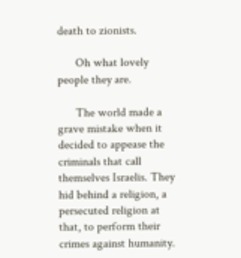death to zionists.

      Oh what lovely people they are.

      The world made a grave mistake when it decided to appease the criminals that call themselves Israelis. They hid behind a religion, a persecuted religion at that, to perform their crimes against humanity.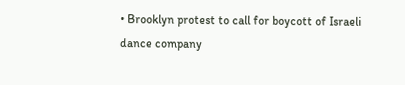• Brooklyn protest to call for boycott of Israeli dance company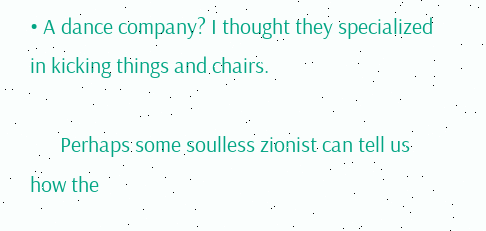• A dance company? I thought they specialized in kicking things and chairs.

      Perhaps some soulless zionist can tell us how the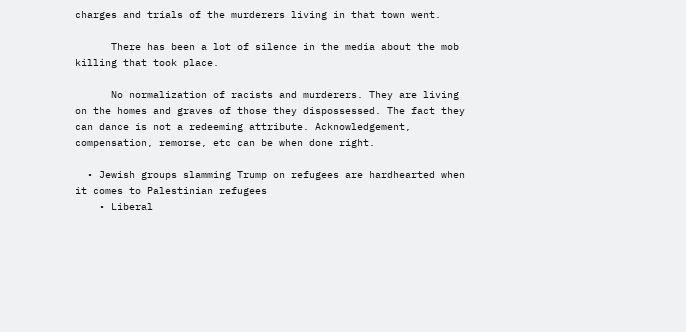charges and trials of the murderers living in that town went.

      There has been a lot of silence in the media about the mob killing that took place.

      No normalization of racists and murderers. They are living on the homes and graves of those they dispossessed. The fact they can dance is not a redeeming attribute. Acknowledgement, compensation, remorse, etc can be when done right.

  • Jewish groups slamming Trump on refugees are hardhearted when it comes to Palestinian refugees
    • Liberal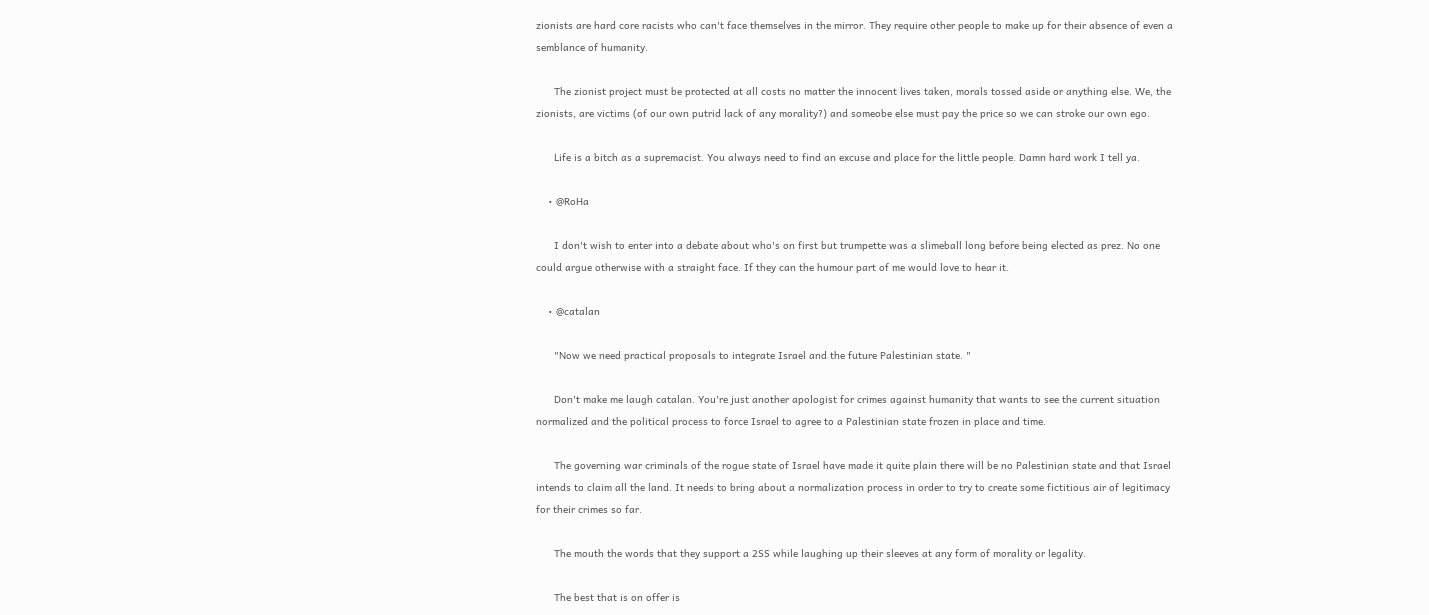zionists are hard core racists who can't face themselves in the mirror. They require other people to make up for their absence of even a semblance of humanity.

      The zionist project must be protected at all costs no matter the innocent lives taken, morals tossed aside or anything else. We, the zionists, are victims (of our own putrid lack of any morality?) and someobe else must pay the price so we can stroke our own ego.

      Life is a bitch as a supremacist. You always need to find an excuse and place for the little people. Damn hard work I tell ya.

    • @RoHa

      I don't wish to enter into a debate about who's on first but trumpette was a slimeball long before being elected as prez. No one could argue otherwise with a straight face. If they can the humour part of me would love to hear it.

    • @catalan

      "Now we need practical proposals to integrate Israel and the future Palestinian state. "

      Don't make me laugh catalan. You're just another apologist for crimes against humanity that wants to see the current situation normalized and the political process to force Israel to agree to a Palestinian state frozen in place and time.

      The governing war criminals of the rogue state of Israel have made it quite plain there will be no Palestinian state and that Israel intends to claim all the land. It needs to bring about a normalization process in order to try to create some fictitious air of legitimacy for their crimes so far.

      The mouth the words that they support a 2SS while laughing up their sleeves at any form of morality or legality.

      The best that is on offer is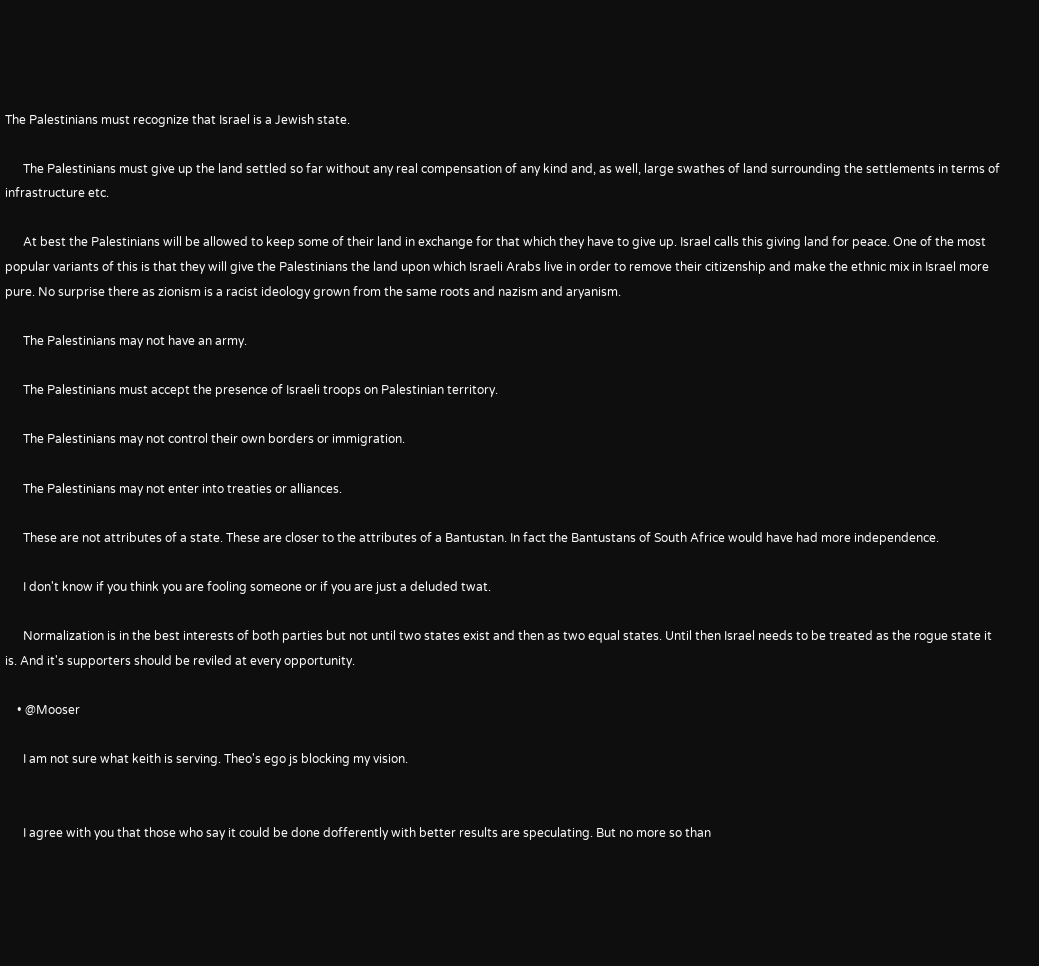The Palestinians must recognize that Israel is a Jewish state.

      The Palestinians must give up the land settled so far without any real compensation of any kind and, as well, large swathes of land surrounding the settlements in terms of infrastructure etc.

      At best the Palestinians will be allowed to keep some of their land in exchange for that which they have to give up. Israel calls this giving land for peace. One of the most popular variants of this is that they will give the Palestinians the land upon which Israeli Arabs live in order to remove their citizenship and make the ethnic mix in Israel more pure. No surprise there as zionism is a racist ideology grown from the same roots and nazism and aryanism.

      The Palestinians may not have an army.

      The Palestinians must accept the presence of Israeli troops on Palestinian territory.

      The Palestinians may not control their own borders or immigration.

      The Palestinians may not enter into treaties or alliances.

      These are not attributes of a state. These are closer to the attributes of a Bantustan. In fact the Bantustans of South Africe would have had more independence.

      I don't know if you think you are fooling someone or if you are just a deluded twat.

      Normalization is in the best interests of both parties but not until two states exist and then as two equal states. Until then Israel needs to be treated as the rogue state it is. And it's supporters should be reviled at every opportunity.

    • @Mooser

      I am not sure what keith is serving. Theo's ego js blocking my vision.


      I agree with you that those who say it could be done dofferently with better results are speculating. But no more so than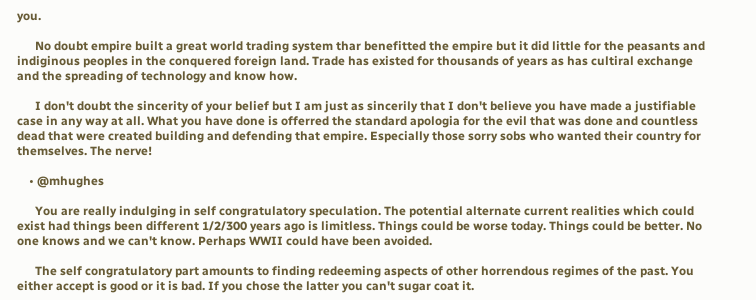you.

      No doubt empire built a great world trading system thar benefitted the empire but it did little for the peasants and indiginous peoples in the conquered foreign land. Trade has existed for thousands of years as has cultiral exchange and the spreading of technology and know how.

      I don't doubt the sincerity of your belief but I am just as sincerily that I don't believe you have made a justifiable case in any way at all. What you have done is offerred the standard apologia for the evil that was done and countless dead that were created building and defending that empire. Especially those sorry sobs who wanted their country for themselves. The nerve!

    • @mhughes

      You are really indulging in self congratulatory speculation. The potential alternate current realities which could exist had things been different 1/2/300 years ago is limitless. Things could be worse today. Things could be better. No one knows and we can't know. Perhaps WWII could have been avoided.

      The self congratulatory part amounts to finding redeeming aspects of other horrendous regimes of the past. You either accept is good or it is bad. If you chose the latter you can't sugar coat it.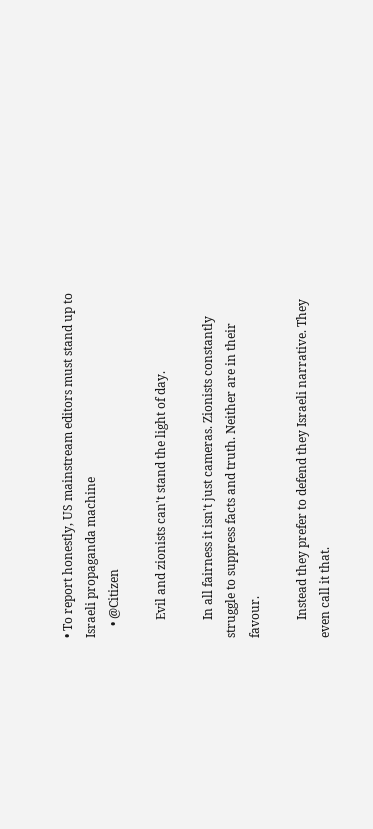• To report honestly, US mainstream editors must stand up to Israeli propaganda machine
    • @Citizen

      Evil and zionists can't stand the light of day.

      In all fairness it isn't just cameras. Zionists constantly struggle to suppress facts and truth. Neither are in their favour.

      Instead they prefer to defend they Israeli narrative. They even call it that.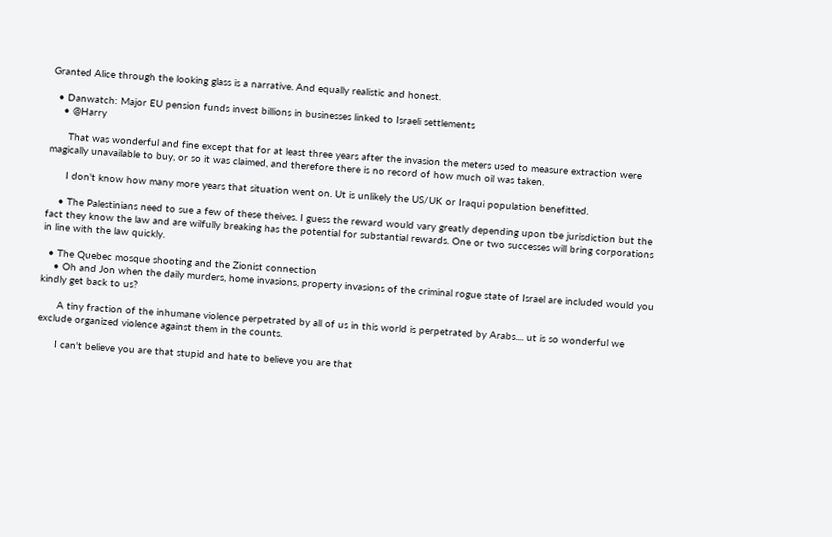Granted Alice through the looking glass is a narrative. And equally realistic and honest.

  • Danwatch: Major EU pension funds invest billions in businesses linked to Israeli settlements
    • @Harry

      That was wonderful and fine except that for at least three years after the invasion the meters used to measure extraction were magically unavailable to buy, or so it was claimed, and therefore there is no record of how much oil was taken.

      I don't know how many more years that situation went on. Ut is unlikely the US/UK or Iraqui population benefitted.

    • The Palestinians need to sue a few of these theives. I guess the reward would vary greatly depending upon tbe jurisdiction but the fact they know the law and are wilfully breaking has the potential for substantial rewards. One or two successes will bring corporations in line with the law quickly.

  • The Quebec mosque shooting and the Zionist connection
    • Oh and Jon when the daily murders, home invasions, property invasions of the criminal rogue state of Israel are included would you kindly get back to us?

      A tiny fraction of the inhumane violence perpetrated by all of us in this world is perpetrated by Arabs.... ut is so wonderful we exclude organized violence against them in the counts.

      I can't believe you are that stupid and hate to believe you are that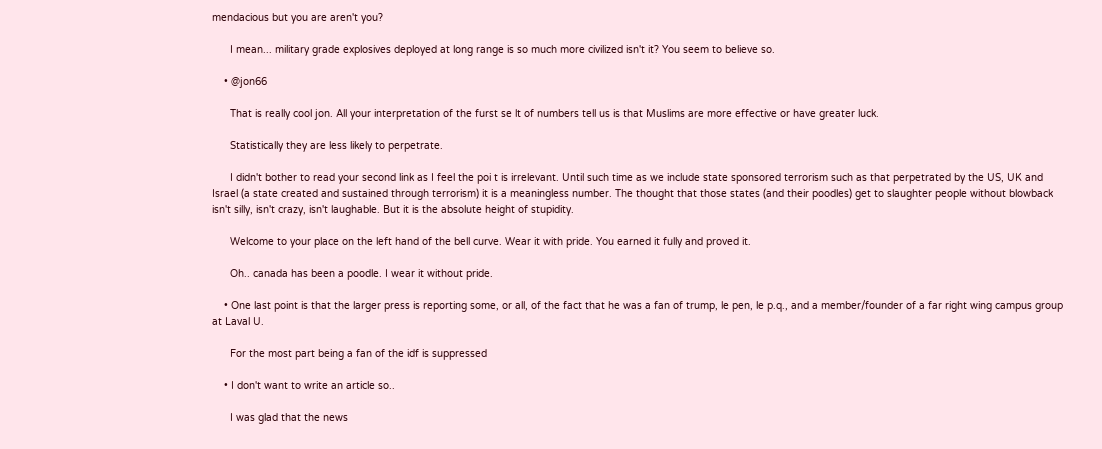mendacious but you are aren't you?

      I mean... military grade explosives deployed at long range is so much more civilized isn't it? You seem to believe so.

    • @jon66

      That is really cool jon. All your interpretation of the furst se lt of numbers tell us is that Muslims are more effective or have greater luck.

      Statistically they are less likely to perpetrate.

      I didn't bother to read your second link as I feel the poi t is irrelevant. Until such time as we include state sponsored terrorism such as that perpetrated by the US, UK and Israel (a state created and sustained through terrorism) it is a meaningless number. The thought that those states (and their poodles) get to slaughter people without blowback isn't silly, isn't crazy, isn't laughable. But it is the absolute height of stupidity.

      Welcome to your place on the left hand of the bell curve. Wear it with pride. You earned it fully and proved it.

      Oh.. canada has been a poodle. I wear it without pride.

    • One last point is that the larger press is reporting some, or all, of the fact that he was a fan of trump, le pen, le p.q., and a member/founder of a far right wing campus group at Laval U.

      For the most part being a fan of the idf is suppressed

    • I don't want to write an article so..

      I was glad that the news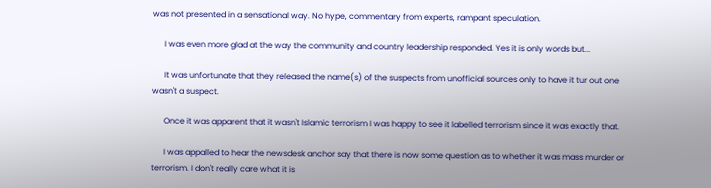was not presented in a sensational way. No hype, commentary from experts, rampant speculation.

      I was even more glad at the way the community and country leadership responded. Yes it is only words but...

      It was unfortunate that they released the name(s) of the suspects from unofficial sources only to have it tur out one wasn't a suspect.

      Once it was apparent that it wasn't Islamic terrorism I was happy to see it labelled terrorism since it was exactly that.

      I was appalled to hear the newsdesk anchor say that there is now some question as to whether it was mass murder or terrorism. I don't really care what it is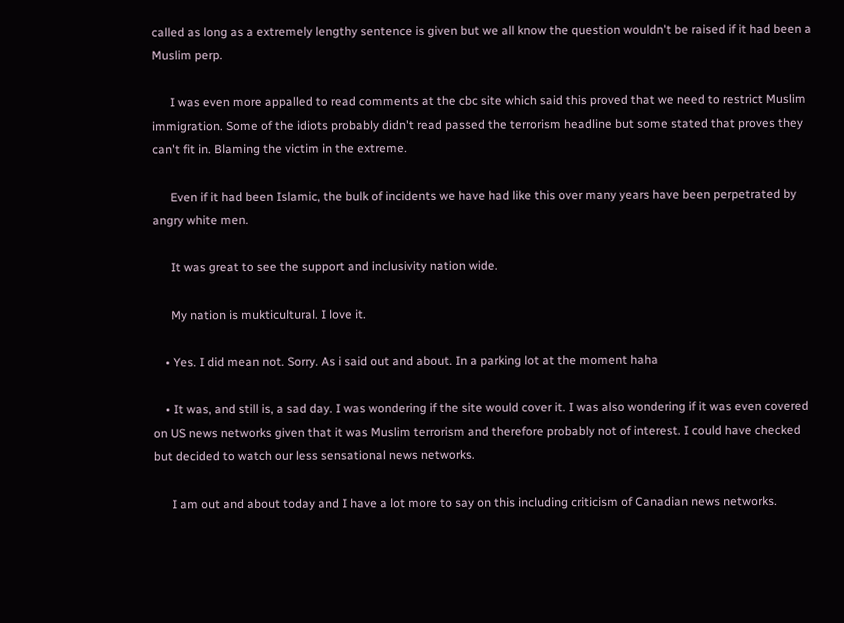called as long as a extremely lengthy sentence is given but we all know the question wouldn't be raised if it had been a Muslim perp.

      I was even more appalled to read comments at the cbc site which said this proved that we need to restrict Muslim immigration. Some of the idiots probably didn't read passed the terrorism headline but some stated that proves they can't fit in. Blaming the victim in the extreme.

      Even if it had been Islamic, the bulk of incidents we have had like this over many years have been perpetrated by angry white men.

      It was great to see the support and inclusivity nation wide.

      My nation is mukticultural. I love it.

    • Yes. I did mean not. Sorry. As i said out and about. In a parking lot at the moment haha

    • It was, and still is, a sad day. I was wondering if the site would cover it. I was also wondering if it was even covered on US news networks given that it was Muslim terrorism and therefore probably not of interest. I could have checked but decided to watch our less sensational news networks.

      I am out and about today and I have a lot more to say on this including criticism of Canadian news networks.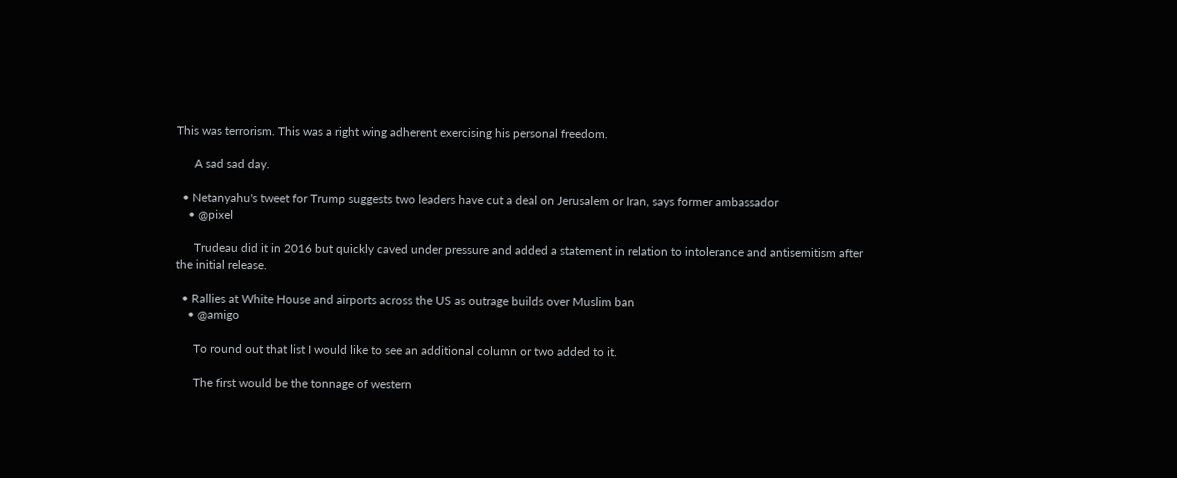This was terrorism. This was a right wing adherent exercising his personal freedom.

      A sad sad day.

  • Netanyahu's tweet for Trump suggests two leaders have cut a deal on Jerusalem or Iran, says former ambassador
    • @pixel

      Trudeau did it in 2016 but quickly caved under pressure and added a statement in relation to intolerance and antisemitism after the initial release.

  • Rallies at White House and airports across the US as outrage builds over Muslim ban
    • @amigo

      To round out that list I would like to see an additional column or two added to it.

      The first would be the tonnage of western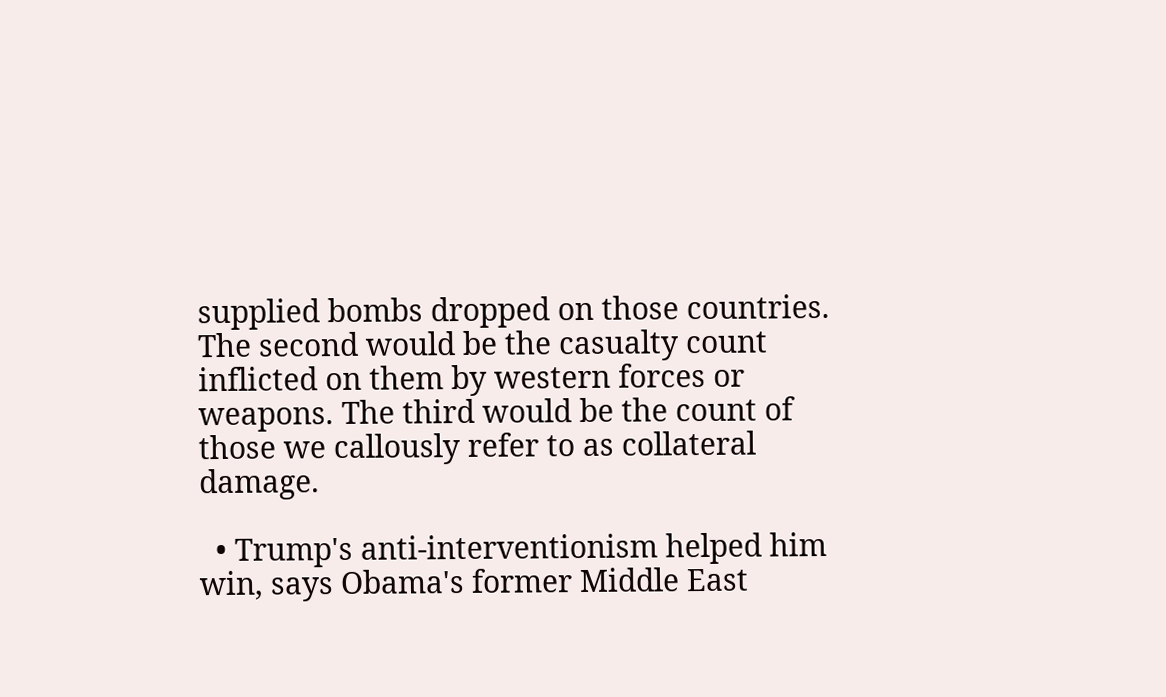supplied bombs dropped on those countries. The second would be the casualty count inflicted on them by western forces or weapons. The third would be the count of those we callously refer to as collateral damage.

  • Trump's anti-interventionism helped him win, says Obama's former Middle East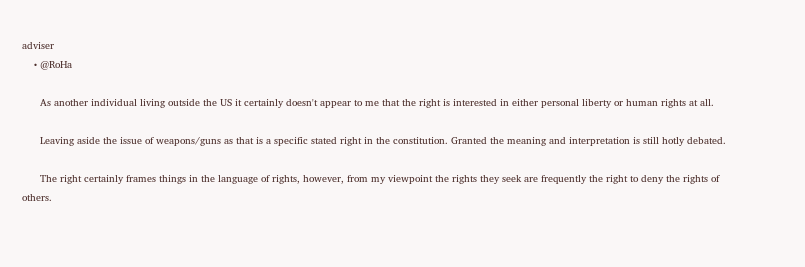adviser
    • @RoHa

      As another individual living outside the US it certainly doesn't appear to me that the right is interested in either personal liberty or human rights at all.

      Leaving aside the issue of weapons/guns as that is a specific stated right in the constitution. Granted the meaning and interpretation is still hotly debated.

      The right certainly frames things in the language of rights, however, from my viewpoint the rights they seek are frequently the right to deny the rights of others.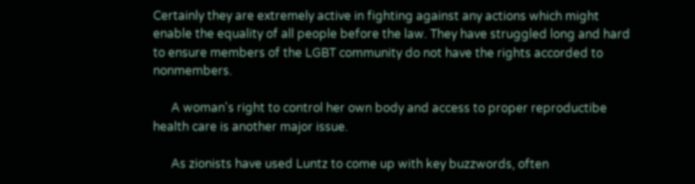Certainly they are extremely active in fighting against any actions which might enable the equality of all people before the law. They have struggled long and hard to ensure members of the LGBT community do not have the rights accorded to nonmembers.

      A woman's right to control her own body and access to proper reproductibe health care is another major issue.

      As zionists have used Luntz to come up with key buzzwords, often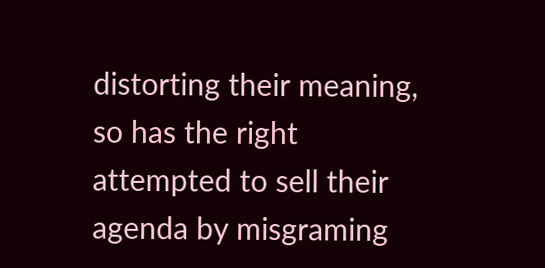distorting their meaning, so has the right attempted to sell their agenda by misgraming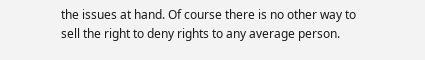the issues at hand. Of course there is no other way to sell the right to deny rights to any average person.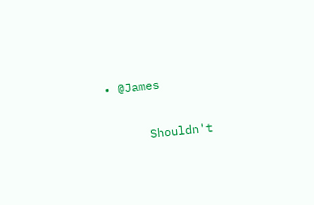• @James

      Shouldn't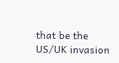that be the US/UK invasion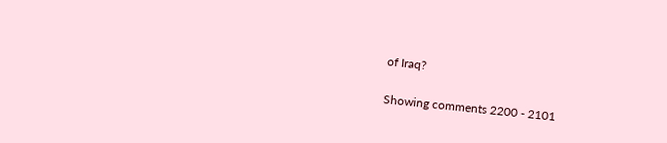of Iraq?

Showing comments 2200 - 2101